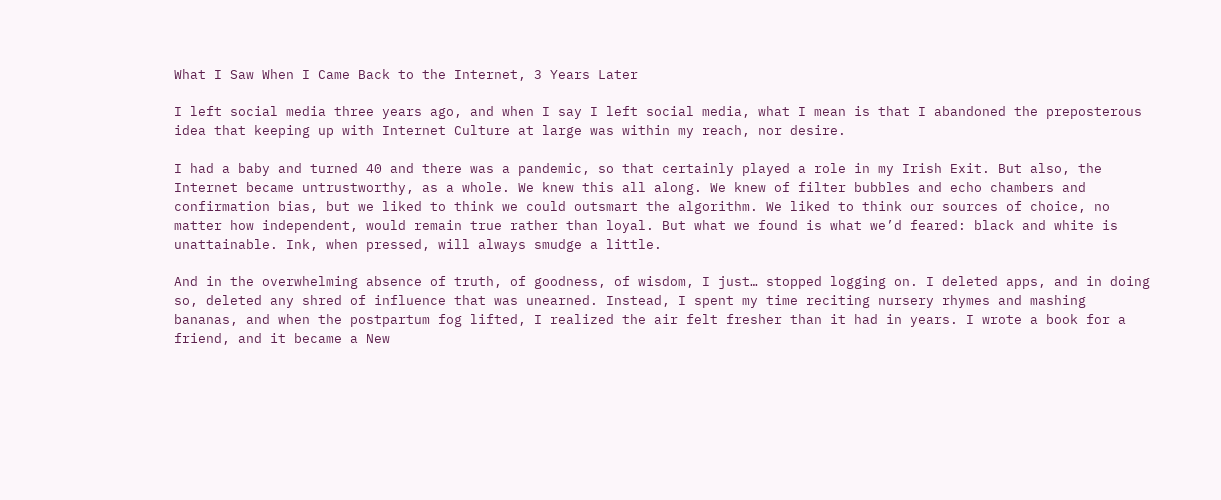What I Saw When I Came Back to the Internet, 3 Years Later

I left social media three years ago, and when I say I left social media, what I mean is that I abandoned the preposterous idea that keeping up with Internet Culture at large was within my reach, nor desire.

I had a baby and turned 40 and there was a pandemic, so that certainly played a role in my Irish Exit. But also, the Internet became untrustworthy, as a whole. We knew this all along. We knew of filter bubbles and echo chambers and confirmation bias, but we liked to think we could outsmart the algorithm. We liked to think our sources of choice, no matter how independent, would remain true rather than loyal. But what we found is what we’d feared: black and white is unattainable. Ink, when pressed, will always smudge a little.

And in the overwhelming absence of truth, of goodness, of wisdom, I just… stopped logging on. I deleted apps, and in doing so, deleted any shred of influence that was unearned. Instead, I spent my time reciting nursery rhymes and mashing bananas, and when the postpartum fog lifted, I realized the air felt fresher than it had in years. I wrote a book for a friend, and it became a New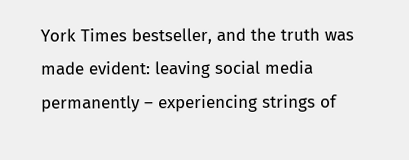York Times bestseller, and the truth was made evident: leaving social media permanently – experiencing strings of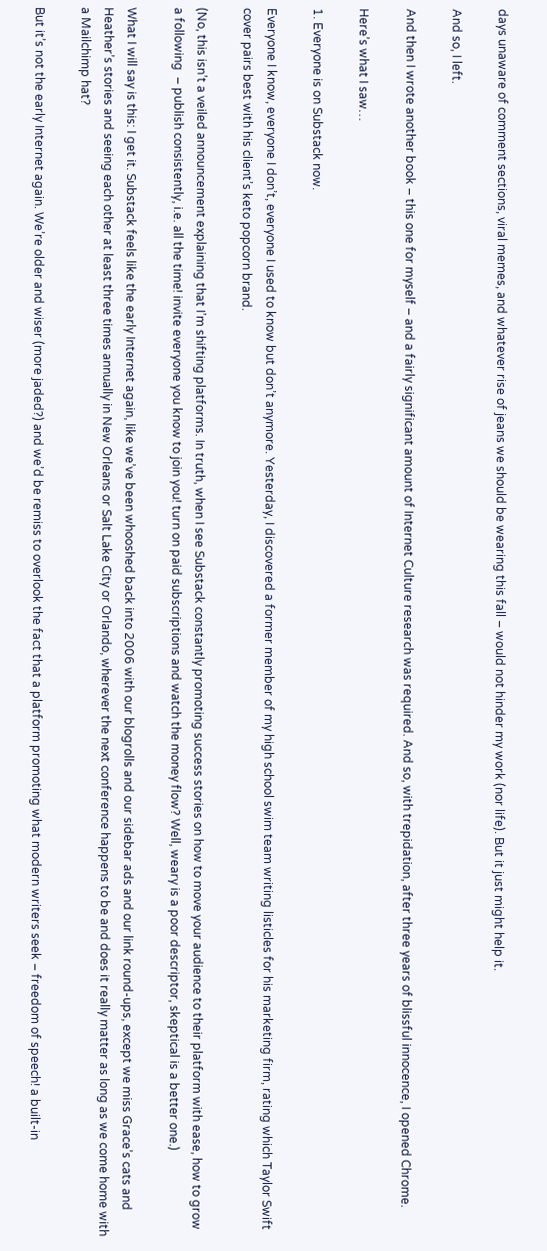days unaware of comment sections, viral memes, and whatever rise of jeans we should be wearing this fall – would not hinder my work (nor life). But it just might help it.

And so, I left.

And then I wrote another book – this one for myself – and a fairly significant amount of Internet Culture research was required. And so, with trepidation, after three years of blissful innocence, I opened Chrome.

Here’s what I saw…

1. Everyone is on Substack now.

Everyone I know, everyone I don’t, everyone I used to know but don’t anymore. Yesterday, I discovered a former member of my high school swim team writing listicles for his marketing firm, rating which Taylor Swift cover pairs best with his client’s keto popcorn brand.

(No, this isn’t a veiled announcement explaining that I’m shifting platforms. In truth, when I see Substack constantly promoting success stories on how to move your audience to their platform with ease, how to grow a following  – publish consistently, i.e. all the time! invite everyone you know to join you! turn on paid subscriptions and watch the money flow? Well, weary is a poor descriptor, skeptical is a better one.)

What I will say is this: I get it. Substack feels like the early Internet again, like we’ve been whooshed back into 2006 with our blogrolls and our sidebar ads and our link round-ups, except we miss Grace’s cats and Heather’s stories and seeing each other at least three times annually in New Orleans or Salt Lake City or Orlando, wherever the next conference happens to be and does it really matter as long as we come home with a Mailchimp hat?

But it’s not the early Internet again. We’re older and wiser (more jaded?) and we’d be remiss to overlook the fact that a platform promoting what modern writers seek – freedom of speech! a built-in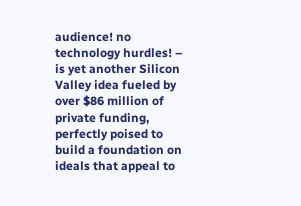audience! no technology hurdles! – is yet another Silicon Valley idea fueled by over $86 million of private funding, perfectly poised to build a foundation on ideals that appeal to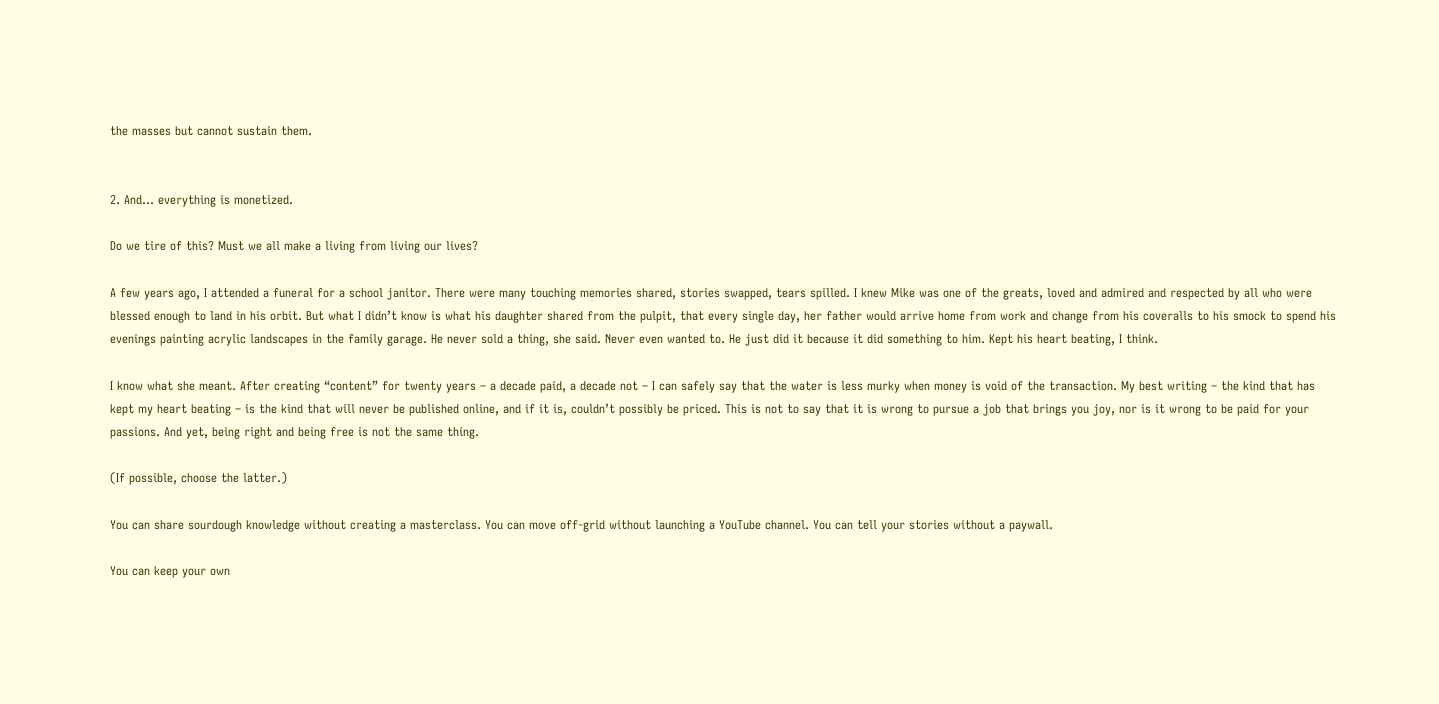the masses but cannot sustain them.


2. And… everything is monetized.

Do we tire of this? Must we all make a living from living our lives?

A few years ago, I attended a funeral for a school janitor. There were many touching memories shared, stories swapped, tears spilled. I knew Mike was one of the greats, loved and admired and respected by all who were blessed enough to land in his orbit. But what I didn’t know is what his daughter shared from the pulpit, that every single day, her father would arrive home from work and change from his coveralls to his smock to spend his evenings painting acrylic landscapes in the family garage. He never sold a thing, she said. Never even wanted to. He just did it because it did something to him. Kept his heart beating, I think.

I know what she meant. After creating “content” for twenty years – a decade paid, a decade not – I can safely say that the water is less murky when money is void of the transaction. My best writing – the kind that has kept my heart beating – is the kind that will never be published online, and if it is, couldn’t possibly be priced. This is not to say that it is wrong to pursue a job that brings you joy, nor is it wrong to be paid for your passions. And yet, being right and being free is not the same thing.

(If possible, choose the latter.)

You can share sourdough knowledge without creating a masterclass. You can move off-grid without launching a YouTube channel. You can tell your stories without a paywall.

You can keep your own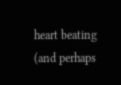heart beating (and perhaps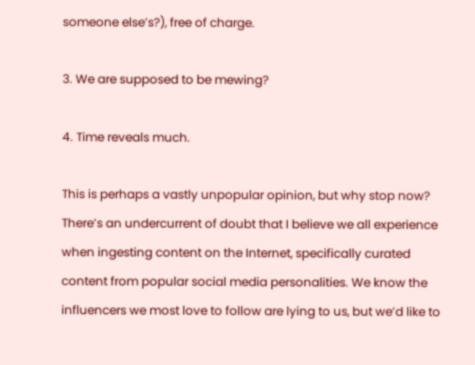someone else’s?), free of charge.

3. We are supposed to be mewing?

4. Time reveals much.

This is perhaps a vastly unpopular opinion, but why stop now? There’s an undercurrent of doubt that I believe we all experience when ingesting content on the Internet, specifically curated content from popular social media personalities. We know the influencers we most love to follow are lying to us, but we’d like to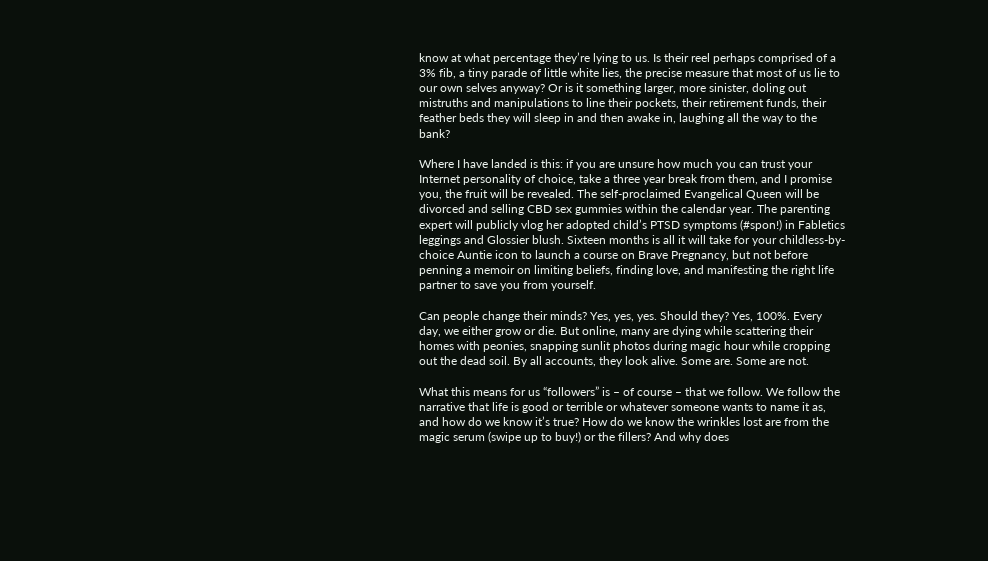know at what percentage they’re lying to us. Is their reel perhaps comprised of a 3% fib, a tiny parade of little white lies, the precise measure that most of us lie to our own selves anyway? Or is it something larger, more sinister, doling out mistruths and manipulations to line their pockets, their retirement funds, their feather beds they will sleep in and then awake in, laughing all the way to the bank?

Where I have landed is this: if you are unsure how much you can trust your Internet personality of choice, take a three year break from them, and I promise you, the fruit will be revealed. The self-proclaimed Evangelical Queen will be divorced and selling CBD sex gummies within the calendar year. The parenting expert will publicly vlog her adopted child’s PTSD symptoms (#spon!) in Fabletics leggings and Glossier blush. Sixteen months is all it will take for your childless-by-choice Auntie icon to launch a course on Brave Pregnancy, but not before penning a memoir on limiting beliefs, finding love, and manifesting the right life partner to save you from yourself.

Can people change their minds? Yes, yes, yes. Should they? Yes, 100%. Every day, we either grow or die. But online, many are dying while scattering their homes with peonies, snapping sunlit photos during magic hour while cropping out the dead soil. By all accounts, they look alive. Some are. Some are not.

What this means for us “followers” is – of course – that we follow. We follow the narrative that life is good or terrible or whatever someone wants to name it as, and how do we know it’s true? How do we know the wrinkles lost are from the magic serum (swipe up to buy!) or the fillers? And why does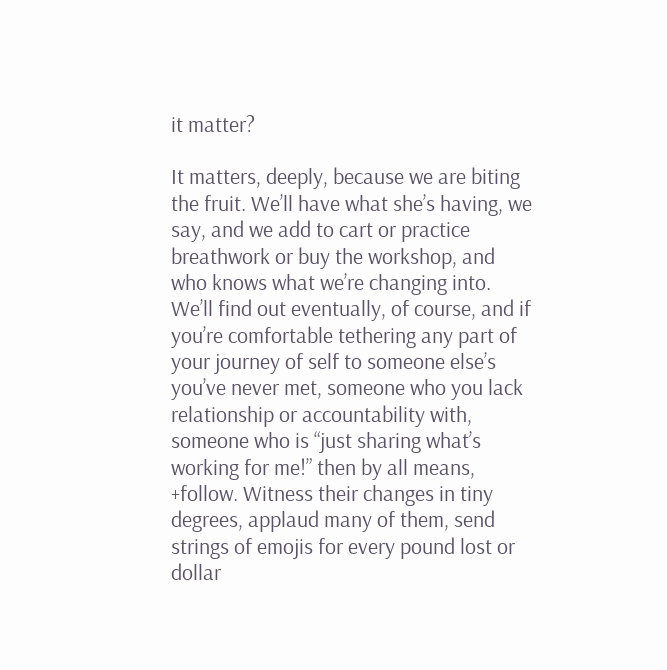it matter?

It matters, deeply, because we are biting the fruit. We’ll have what she’s having, we say, and we add to cart or practice breathwork or buy the workshop, and who knows what we’re changing into. We’ll find out eventually, of course, and if you’re comfortable tethering any part of your journey of self to someone else’s you’ve never met, someone who you lack relationship or accountability with, someone who is “just sharing what’s working for me!” then by all means, +follow. Witness their changes in tiny degrees, applaud many of them, send strings of emojis for every pound lost or dollar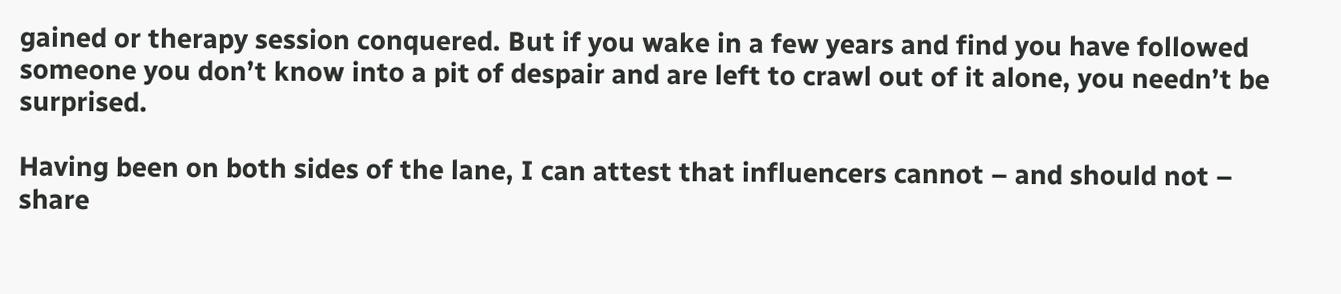gained or therapy session conquered. But if you wake in a few years and find you have followed someone you don’t know into a pit of despair and are left to crawl out of it alone, you needn’t be surprised.

Having been on both sides of the lane, I can attest that influencers cannot – and should not – share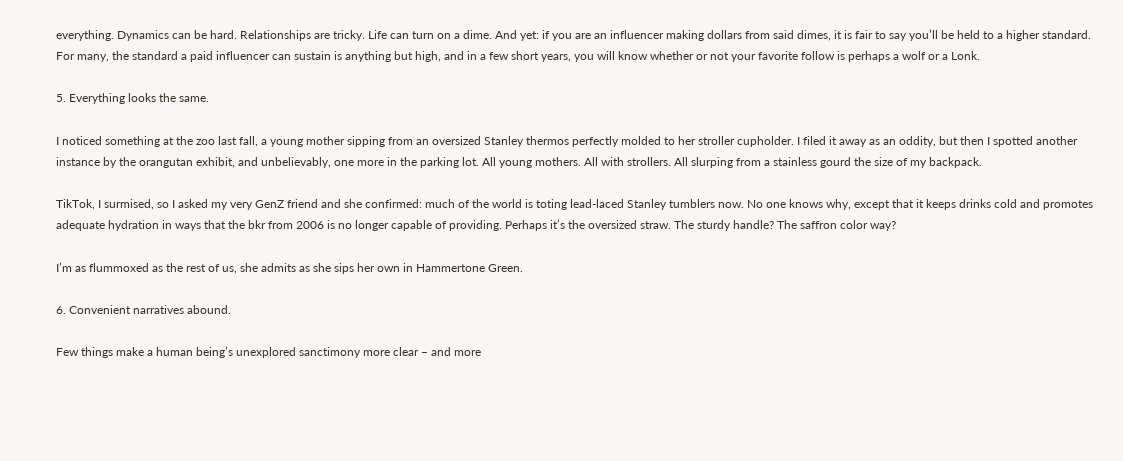everything. Dynamics can be hard. Relationships are tricky. Life can turn on a dime. And yet: if you are an influencer making dollars from said dimes, it is fair to say you’ll be held to a higher standard. For many, the standard a paid influencer can sustain is anything but high, and in a few short years, you will know whether or not your favorite follow is perhaps a wolf or a Lonk.

5. Everything looks the same.

I noticed something at the zoo last fall, a young mother sipping from an oversized Stanley thermos perfectly molded to her stroller cupholder. I filed it away as an oddity, but then I spotted another instance by the orangutan exhibit, and unbelievably, one more in the parking lot. All young mothers. All with strollers. All slurping from a stainless gourd the size of my backpack.

TikTok, I surmised, so I asked my very GenZ friend and she confirmed: much of the world is toting lead-laced Stanley tumblers now. No one knows why, except that it keeps drinks cold and promotes adequate hydration in ways that the bkr from 2006 is no longer capable of providing. Perhaps it’s the oversized straw. The sturdy handle? The saffron color way?

I’m as flummoxed as the rest of us, she admits as she sips her own in Hammertone Green.

6. Convenient narratives abound.

Few things make a human being’s unexplored sanctimony more clear – and more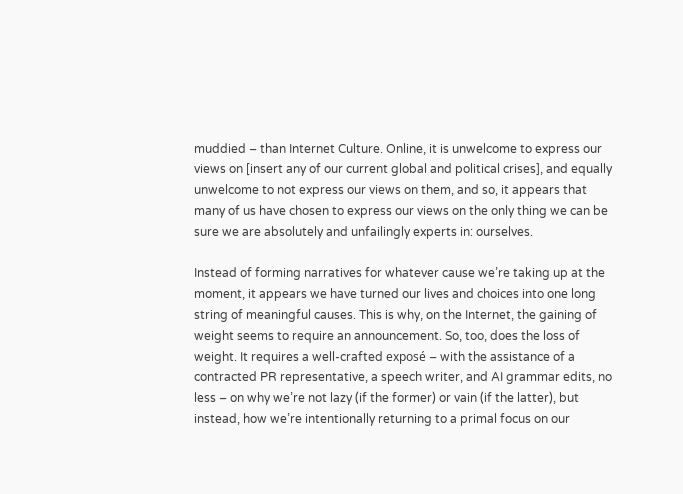muddied – than Internet Culture. Online, it is unwelcome to express our views on [insert any of our current global and political crises], and equally unwelcome to not express our views on them, and so, it appears that many of us have chosen to express our views on the only thing we can be sure we are absolutely and unfailingly experts in: ourselves.

Instead of forming narratives for whatever cause we’re taking up at the moment, it appears we have turned our lives and choices into one long string of meaningful causes. This is why, on the Internet, the gaining of weight seems to require an announcement. So, too, does the loss of weight. It requires a well-crafted exposé – with the assistance of a contracted PR representative, a speech writer, and AI grammar edits, no less – on why we’re not lazy (if the former) or vain (if the latter), but instead, how we’re intentionally returning to a primal focus on our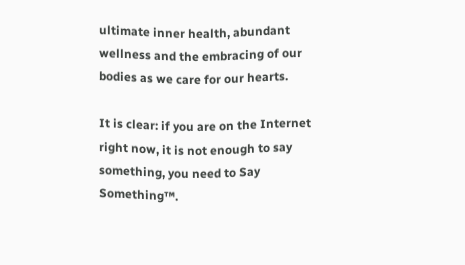ultimate inner health, abundant wellness and the embracing of our bodies as we care for our hearts.

It is clear: if you are on the Internet right now, it is not enough to say something, you need to Say Something™.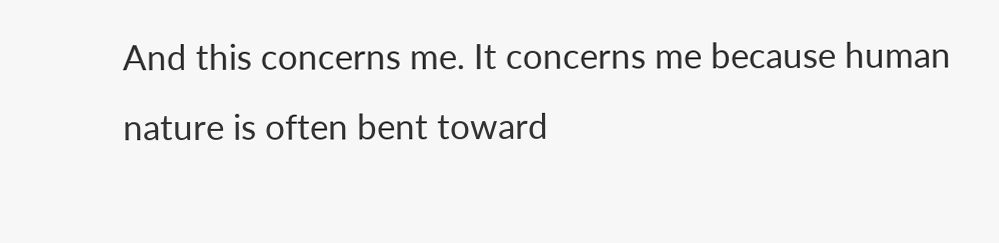And this concerns me. It concerns me because human nature is often bent toward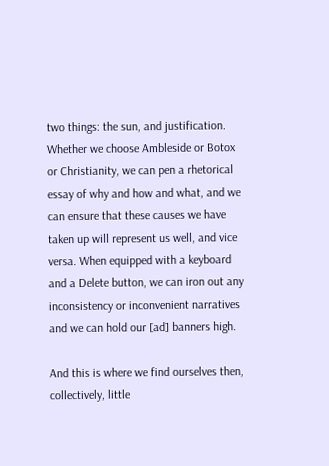two things: the sun, and justification. Whether we choose Ambleside or Botox or Christianity, we can pen a rhetorical essay of why and how and what, and we can ensure that these causes we have taken up will represent us well, and vice versa. When equipped with a keyboard and a Delete button, we can iron out any inconsistency or inconvenient narratives and we can hold our [ad] banners high.

And this is where we find ourselves then, collectively, little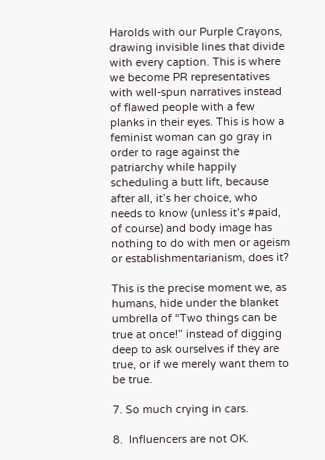Harolds with our Purple Crayons, drawing invisible lines that divide with every caption. This is where we become PR representatives with well-spun narratives instead of flawed people with a few planks in their eyes. This is how a feminist woman can go gray in order to rage against the patriarchy while happily scheduling a butt lift, because after all, it’s her choice, who needs to know (unless it’s #paid, of course) and body image has nothing to do with men or ageism or establishmentarianism, does it?

This is the precise moment we, as humans, hide under the blanket umbrella of “Two things can be true at once!” instead of digging deep to ask ourselves if they are true, or if we merely want them to be true.

7. So much crying in cars.

8.  Influencers are not OK.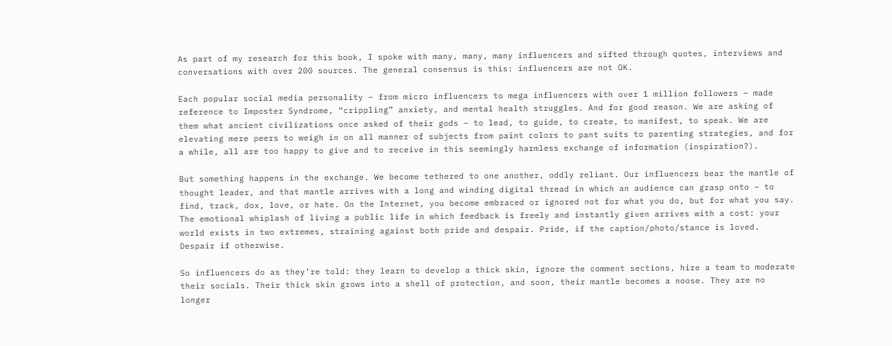As part of my research for this book, I spoke with many, many, many influencers and sifted through quotes, interviews and conversations with over 200 sources. The general consensus is this: influencers are not OK.

Each popular social media personality – from micro influencers to mega influencers with over 1 million followers – made reference to Imposter Syndrome, “crippling” anxiety, and mental health struggles. And for good reason. We are asking of them what ancient civilizations once asked of their gods – to lead, to guide, to create, to manifest, to speak. We are elevating mere peers to weigh in on all manner of subjects from paint colors to pant suits to parenting strategies, and for a while, all are too happy to give and to receive in this seemingly harmless exchange of information (inspiration?).

But something happens in the exchange. We become tethered to one another, oddly reliant. Our influencers bear the mantle of thought leader, and that mantle arrives with a long and winding digital thread in which an audience can grasp onto – to find, track, dox, love, or hate. On the Internet, you become embraced or ignored not for what you do, but for what you say. The emotional whiplash of living a public life in which feedback is freely and instantly given arrives with a cost: your world exists in two extremes, straining against both pride and despair. Pride, if the caption/photo/stance is loved. Despair if otherwise.

So influencers do as they’re told: they learn to develop a thick skin, ignore the comment sections, hire a team to moderate their socials. Their thick skin grows into a shell of protection, and soon, their mantle becomes a noose. They are no longer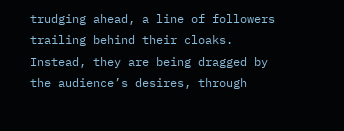trudging ahead, a line of followers trailing behind their cloaks. Instead, they are being dragged by the audience’s desires, through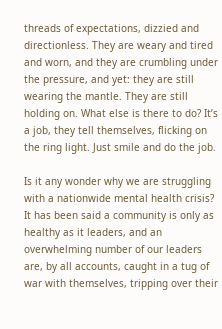threads of expectations, dizzied and directionless. They are weary and tired and worn, and they are crumbling under the pressure, and yet: they are still wearing the mantle. They are still holding on. What else is there to do? It’s a job, they tell themselves, flicking on the ring light. Just smile and do the job.

Is it any wonder why we are struggling with a nationwide mental health crisis? It has been said a community is only as healthy as it leaders, and an overwhelming number of our leaders are, by all accounts, caught in a tug of war with themselves, tripping over their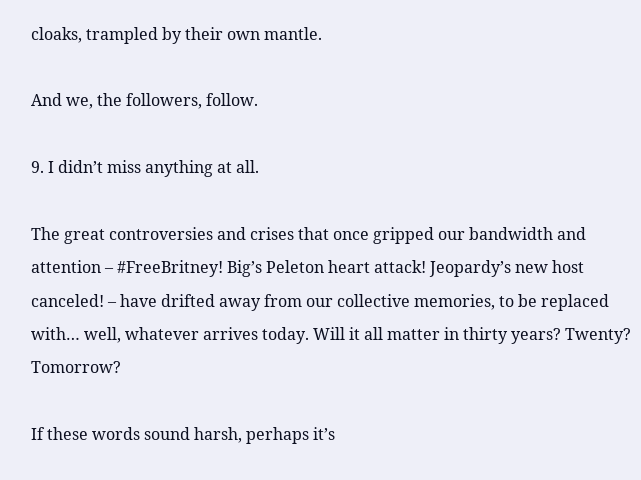cloaks, trampled by their own mantle.

And we, the followers, follow.

9. I didn’t miss anything at all.

The great controversies and crises that once gripped our bandwidth and attention – #FreeBritney! Big’s Peleton heart attack! Jeopardy’s new host canceled! – have drifted away from our collective memories, to be replaced with… well, whatever arrives today. Will it all matter in thirty years? Twenty? Tomorrow?

If these words sound harsh, perhaps it’s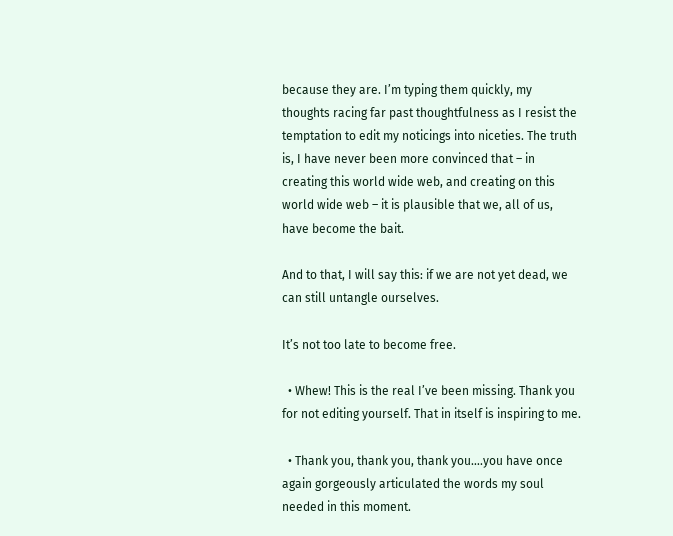because they are. I’m typing them quickly, my thoughts racing far past thoughtfulness as I resist the temptation to edit my noticings into niceties. The truth is, I have never been more convinced that – in creating this world wide web, and creating on this world wide web – it is plausible that we, all of us, have become the bait.

And to that, I will say this: if we are not yet dead, we can still untangle ourselves.

It’s not too late to become free.

  • Whew! This is the real I’ve been missing. Thank you for not editing yourself. That in itself is inspiring to me.

  • Thank you, thank you, thank you….you have once again gorgeously articulated the words my soul needed in this moment.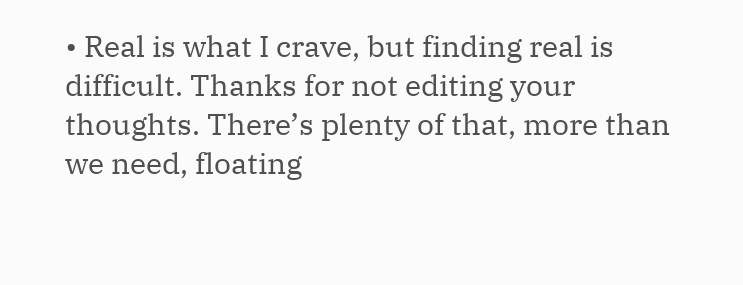• Real is what I crave, but finding real is difficult. Thanks for not editing your thoughts. There’s plenty of that, more than we need, floating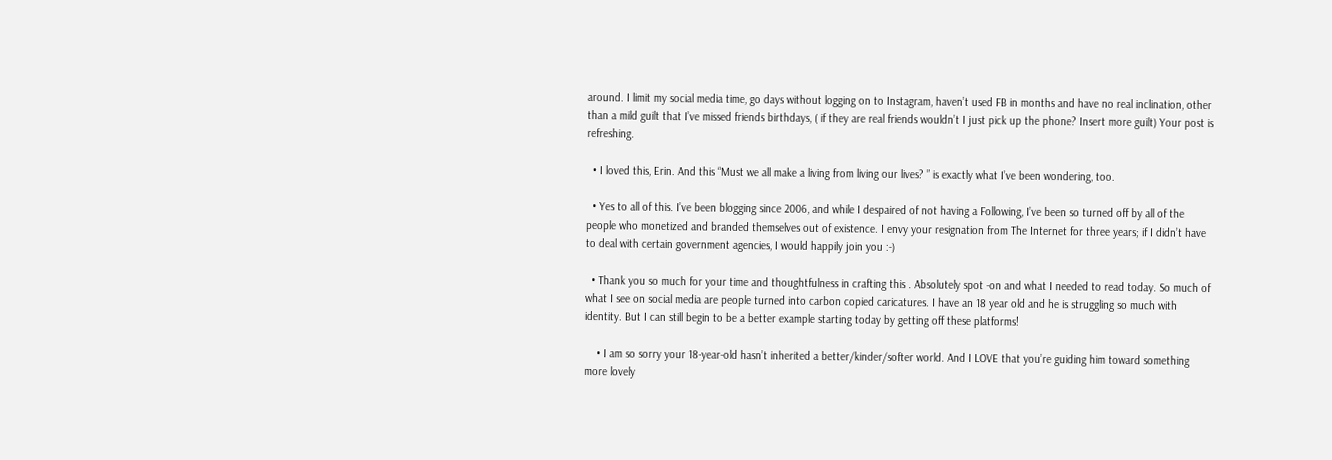around. I limit my social media time, go days without logging on to Instagram, haven’t used FB in months and have no real inclination, other than a mild guilt that I’ve missed friends birthdays, ( if they are real friends wouldn’t I just pick up the phone? Insert more guilt) Your post is refreshing.

  • I loved this, Erin. And this “Must we all make a living from living our lives? ” is exactly what I’ve been wondering, too.

  • Yes to all of this. I’ve been blogging since 2006, and while I despaired of not having a Following, I’ve been so turned off by all of the people who monetized and branded themselves out of existence. I envy your resignation from The Internet for three years; if I didn’t have to deal with certain government agencies, I would happily join you :-)

  • Thank you so much for your time and thoughtfulness in crafting this . Absolutely spot -on and what I needed to read today. So much of what I see on social media are people turned into carbon copied caricatures. I have an 18 year old and he is struggling so much with identity. But I can still begin to be a better example starting today by getting off these platforms!

    • I am so sorry your 18-year-old hasn’t inherited a better/kinder/softer world. And I LOVE that you’re guiding him toward something more lovely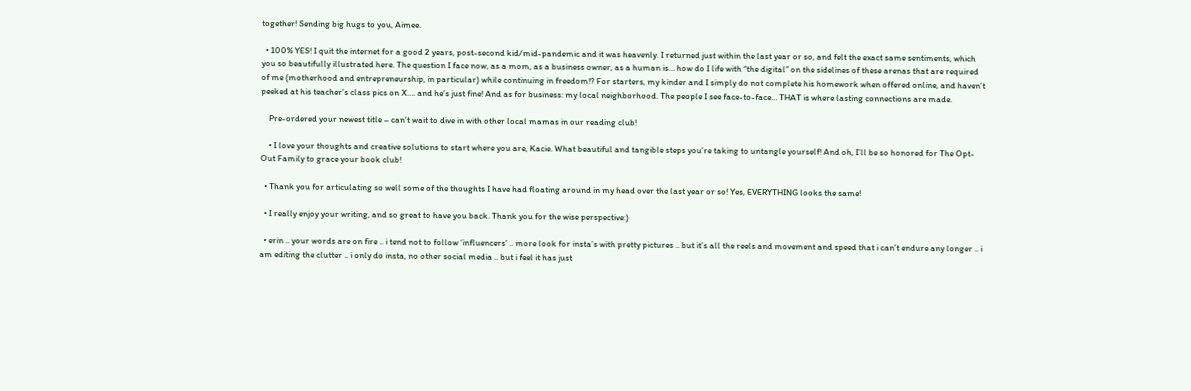together! Sending big hugs to you, Aimee.

  • 100% YES! I quit the internet for a good 2 years, post-second kid/mid-pandemic and it was heavenly. I returned just within the last year or so, and felt the exact same sentiments, which you so beautifully illustrated here. The question I face now, as a mom, as a business owner, as a human is… how do I life with “the digital” on the sidelines of these arenas that are required of me (motherhood and entrepreneurship, in particular) while continuing in freedom!? For starters, my kinder and I simply do not complete his homework when offered online, and haven’t peeked at his teacher’s class pics on X…. and he’s just fine! And as for business: my local neighborhood. The people I see face-to-face… THAT is where lasting connections are made.

    Pre-ordered your newest title – can’t wait to dive in with other local mamas in our reading club!

    • I love your thoughts and creative solutions to start where you are, Kacie. What beautiful and tangible steps you’re taking to untangle yourself! And oh, I’ll be so honored for The Opt-Out Family to grace your book club!

  • Thank you for articulating so well some of the thoughts I have had floating around in my head over the last year or so! Yes, EVERYTHING looks the same!

  • I really enjoy your writing, and so great to have you back. Thank you for the wise perspective:)

  • erin .. your words are on fire .. i tend not to follow ‘influencers’ .. more look for insta’s with pretty pictures .. but it’s all the reels and movement and speed that i can’t endure any longer .. i am editing the clutter .. i only do insta, no other social media .. but i feel it has just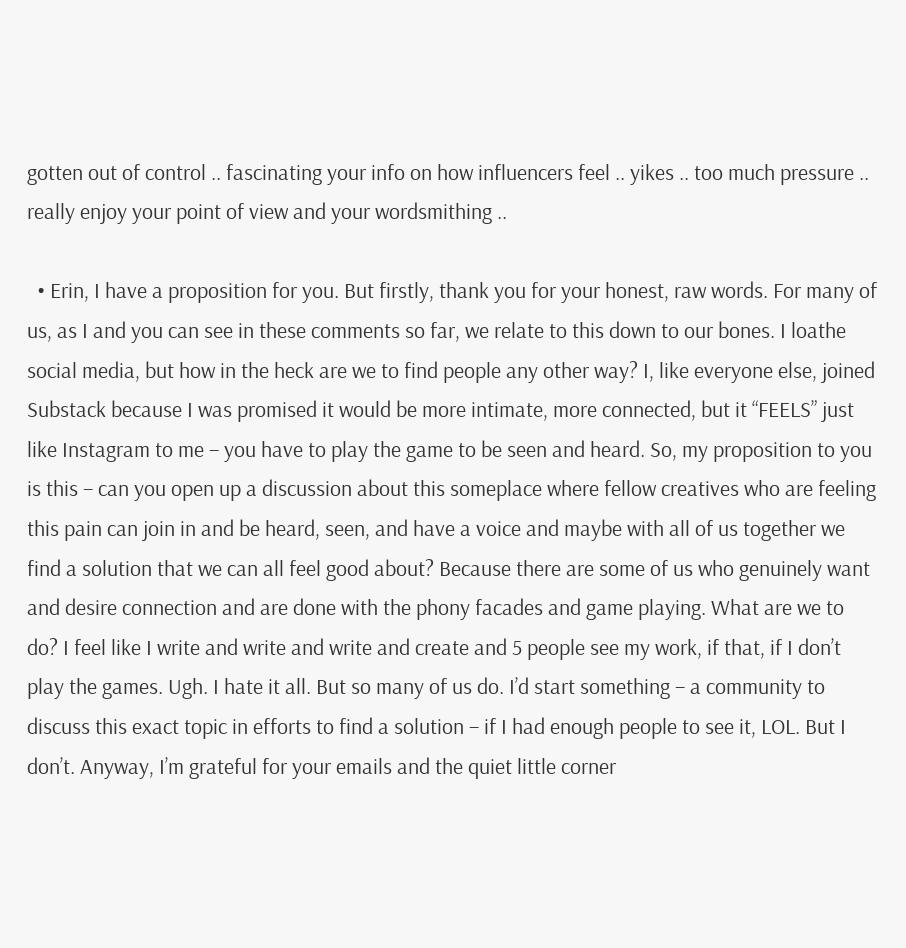gotten out of control .. fascinating your info on how influencers feel .. yikes .. too much pressure .. really enjoy your point of view and your wordsmithing ..

  • Erin, I have a proposition for you. But firstly, thank you for your honest, raw words. For many of us, as I and you can see in these comments so far, we relate to this down to our bones. I loathe social media, but how in the heck are we to find people any other way? I, like everyone else, joined Substack because I was promised it would be more intimate, more connected, but it “FEELS” just like Instagram to me – you have to play the game to be seen and heard. So, my proposition to you is this – can you open up a discussion about this someplace where fellow creatives who are feeling this pain can join in and be heard, seen, and have a voice and maybe with all of us together we find a solution that we can all feel good about? Because there are some of us who genuinely want and desire connection and are done with the phony facades and game playing. What are we to do? I feel like I write and write and write and create and 5 people see my work, if that, if I don’t play the games. Ugh. I hate it all. But so many of us do. I’d start something – a community to discuss this exact topic in efforts to find a solution – if I had enough people to see it, LOL. But I don’t. Anyway, I’m grateful for your emails and the quiet little corner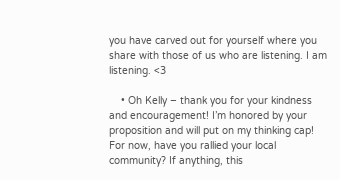you have carved out for yourself where you share with those of us who are listening. I am listening. <3

    • Oh Kelly – thank you for your kindness and encouragement! I’m honored by your proposition and will put on my thinking cap! For now, have you rallied your local community? If anything, this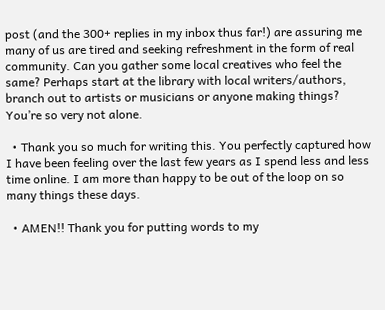post (and the 300+ replies in my inbox thus far!) are assuring me many of us are tired and seeking refreshment in the form of real community. Can you gather some local creatives who feel the same? Perhaps start at the library with local writers/authors, branch out to artists or musicians or anyone making things? You’re so very not alone.

  • Thank you so much for writing this. You perfectly captured how I have been feeling over the last few years as I spend less and less time online. I am more than happy to be out of the loop on so many things these days.

  • AMEN!! Thank you for putting words to my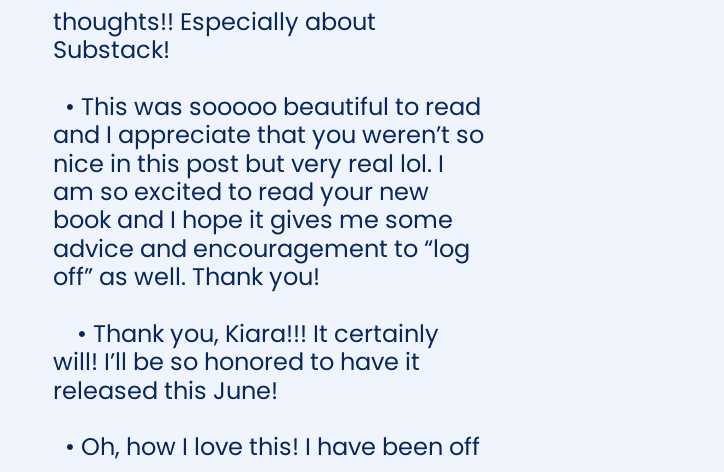thoughts!! Especially about Substack!

  • This was sooooo beautiful to read and I appreciate that you weren’t so nice in this post but very real lol. I am so excited to read your new book and I hope it gives me some advice and encouragement to “log off” as well. Thank you!

    • Thank you, Kiara!!! It certainly will! I’ll be so honored to have it released this June!

  • Oh, how I love this! I have been off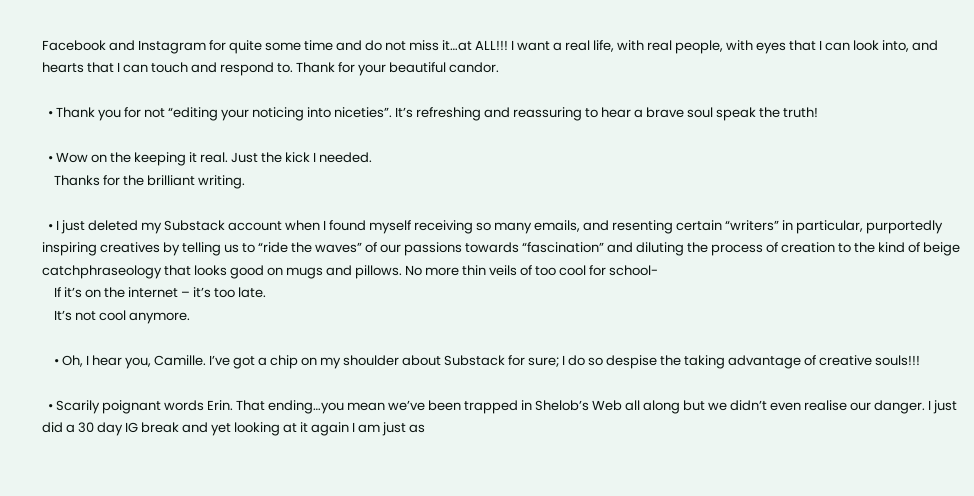Facebook and Instagram for quite some time and do not miss it…at ALL!!! I want a real life, with real people, with eyes that I can look into, and hearts that I can touch and respond to. Thank for your beautiful candor.

  • Thank you for not “editing your noticing into niceties”. It’s refreshing and reassuring to hear a brave soul speak the truth!

  • Wow on the keeping it real. Just the kick I needed.
    Thanks for the brilliant writing.

  • I just deleted my Substack account when I found myself receiving so many emails, and resenting certain “writers” in particular, purportedly inspiring creatives by telling us to “ride the waves” of our passions towards “fascination” and diluting the process of creation to the kind of beige catchphraseology that looks good on mugs and pillows. No more thin veils of too cool for school-
    If it’s on the internet – it’s too late.
    It’s not cool anymore.

    • Oh, I hear you, Camille. I’ve got a chip on my shoulder about Substack for sure; I do so despise the taking advantage of creative souls!!!

  • Scarily poignant words Erin. That ending…you mean we’ve been trapped in Shelob’s Web all along but we didn’t even realise our danger. I just did a 30 day IG break and yet looking at it again I am just as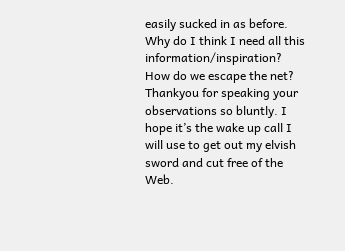easily sucked in as before. Why do I think I need all this information/inspiration? How do we escape the net? Thankyou for speaking your observations so bluntly. I hope it’s the wake up call I will use to get out my elvish sword and cut free of the Web.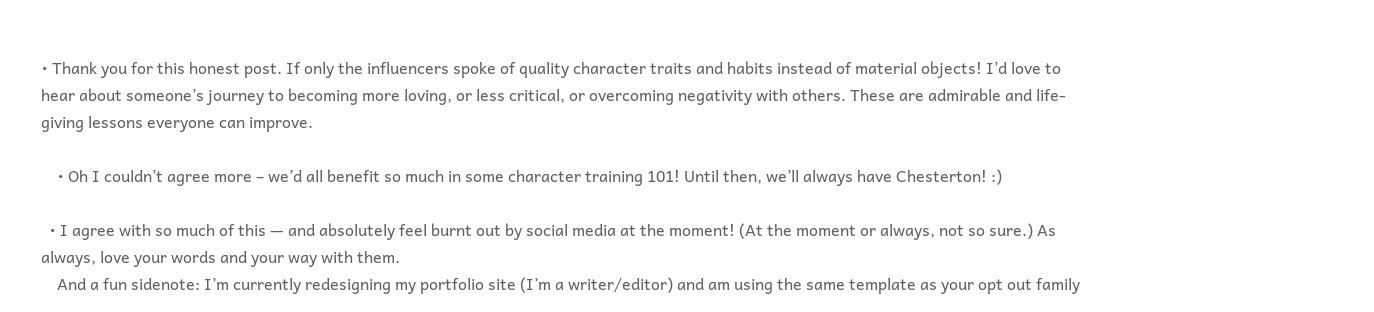• Thank you for this honest post. If only the influencers spoke of quality character traits and habits instead of material objects! I’d love to hear about someone’s journey to becoming more loving, or less critical, or overcoming negativity with others. These are admirable and life-giving lessons everyone can improve.

    • Oh I couldn’t agree more – we’d all benefit so much in some character training 101! Until then, we’ll always have Chesterton! :)

  • I agree with so much of this — and absolutely feel burnt out by social media at the moment! (At the moment or always, not so sure.) As always, love your words and your way with them.
    And a fun sidenote: I’m currently redesigning my portfolio site (I’m a writer/editor) and am using the same template as your opt out family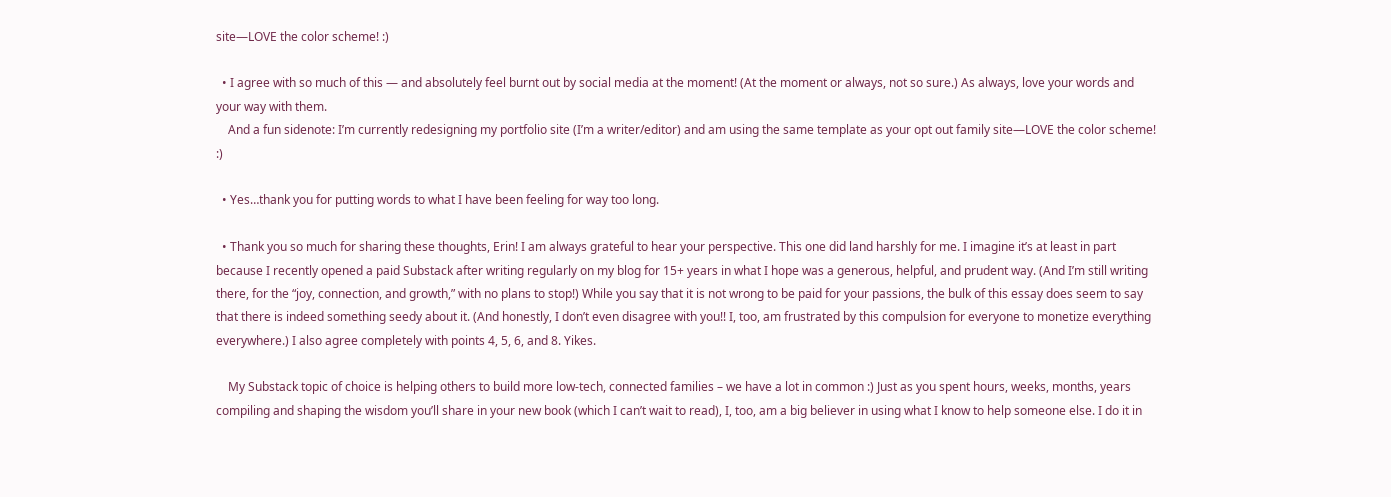site—LOVE the color scheme! :)

  • I agree with so much of this — and absolutely feel burnt out by social media at the moment! (At the moment or always, not so sure.) As always, love your words and your way with them.
    And a fun sidenote: I’m currently redesigning my portfolio site (I’m a writer/editor) and am using the same template as your opt out family site—LOVE the color scheme! :)

  • Yes…thank you for putting words to what I have been feeling for way too long.

  • Thank you so much for sharing these thoughts, Erin! I am always grateful to hear your perspective. This one did land harshly for me. I imagine it’s at least in part because I recently opened a paid Substack after writing regularly on my blog for 15+ years in what I hope was a generous, helpful, and prudent way. (And I’m still writing there, for the “joy, connection, and growth,” with no plans to stop!) While you say that it is not wrong to be paid for your passions, the bulk of this essay does seem to say that there is indeed something seedy about it. (And honestly, I don’t even disagree with you!! I, too, am frustrated by this compulsion for everyone to monetize everything everywhere.) I also agree completely with points 4, 5, 6, and 8. Yikes.

    My Substack topic of choice is helping others to build more low-tech, connected families – we have a lot in common :) Just as you spent hours, weeks, months, years compiling and shaping the wisdom you’ll share in your new book (which I can’t wait to read), I, too, am a big believer in using what I know to help someone else. I do it in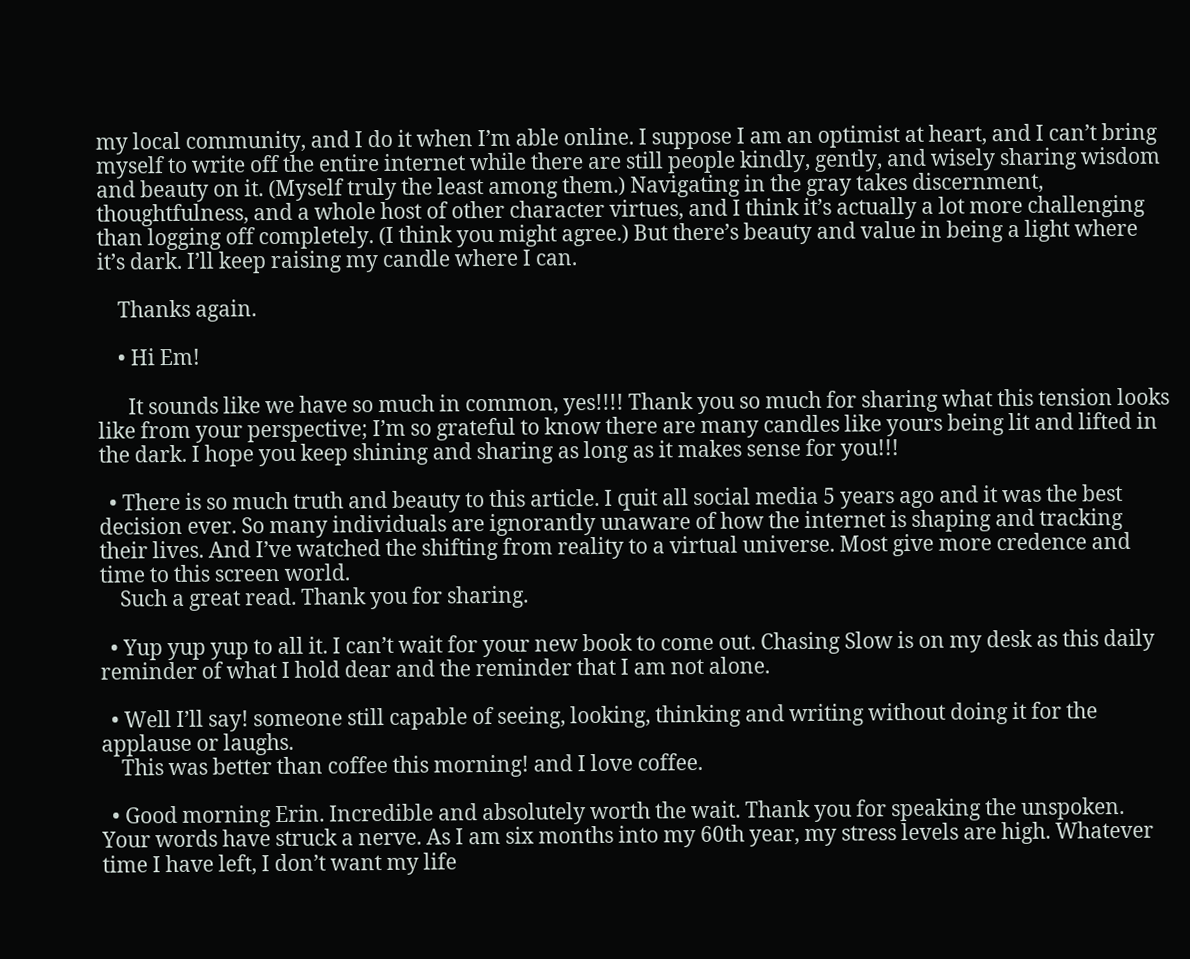my local community, and I do it when I’m able online. I suppose I am an optimist at heart, and I can’t bring myself to write off the entire internet while there are still people kindly, gently, and wisely sharing wisdom and beauty on it. (Myself truly the least among them.) Navigating in the gray takes discernment, thoughtfulness, and a whole host of other character virtues, and I think it’s actually a lot more challenging than logging off completely. (I think you might agree.) But there’s beauty and value in being a light where it’s dark. I’ll keep raising my candle where I can.

    Thanks again.

    • Hi Em!

      It sounds like we have so much in common, yes!!!! Thank you so much for sharing what this tension looks like from your perspective; I’m so grateful to know there are many candles like yours being lit and lifted in the dark. I hope you keep shining and sharing as long as it makes sense for you!!!

  • There is so much truth and beauty to this article. I quit all social media 5 years ago and it was the best decision ever. So many individuals are ignorantly unaware of how the internet is shaping and tracking their lives. And I’ve watched the shifting from reality to a virtual universe. Most give more credence and time to this screen world.
    Such a great read. Thank you for sharing.

  • Yup yup yup to all it. I can’t wait for your new book to come out. Chasing Slow is on my desk as this daily reminder of what I hold dear and the reminder that I am not alone.

  • Well I’ll say! someone still capable of seeing, looking, thinking and writing without doing it for the applause or laughs.
    This was better than coffee this morning! and I love coffee.

  • Good morning Erin. Incredible and absolutely worth the wait. Thank you for speaking the unspoken. Your words have struck a nerve. As I am six months into my 60th year, my stress levels are high. Whatever time I have left, I don’t want my life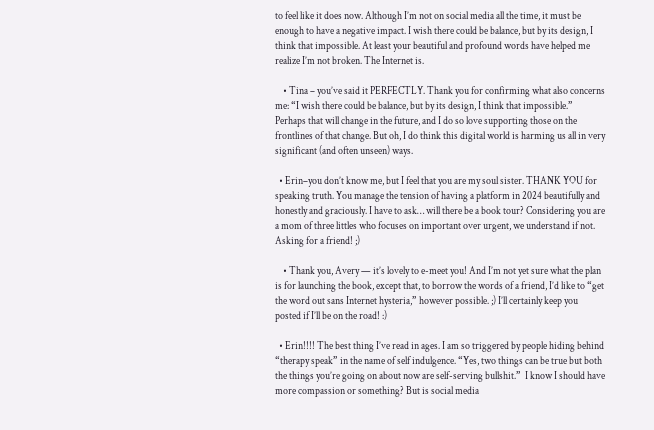to feel like it does now. Although I’m not on social media all the time, it must be enough to have a negative impact. I wish there could be balance, but by its design, I think that impossible. At least your beautiful and profound words have helped me realize I’m not broken. The Internet is.

    • Tina – you’ve said it PERFECTLY. Thank you for confirming what also concerns me: “I wish there could be balance, but by its design, I think that impossible.” Perhaps that will change in the future, and I do so love supporting those on the frontlines of that change. But oh, I do think this digital world is harming us all in very significant (and often unseen) ways.

  • Erin–you don’t know me, but I feel that you are my soul sister. THANK YOU for speaking truth. You manage the tension of having a platform in 2024 beautifully and honestly and graciously. I have to ask… will there be a book tour? Considering you are a mom of three littles who focuses on important over urgent, we understand if not. Asking for a friend! ;)

    • Thank you, Avery — it’s lovely to e-meet you! And I’m not yet sure what the plan is for launching the book, except that, to borrow the words of a friend, I’d like to “get the word out sans Internet hysteria,” however possible. ;) I’ll certainly keep you posted if I’ll be on the road! :)

  • Erin!!!! The best thing I’ve read in ages. I am so triggered by people hiding behind “therapy speak” in the name of self indulgence. “Yes, two things can be true but both the things you’re going on about now are self-serving bullshit.”  I know I should have more compassion or something? But is social media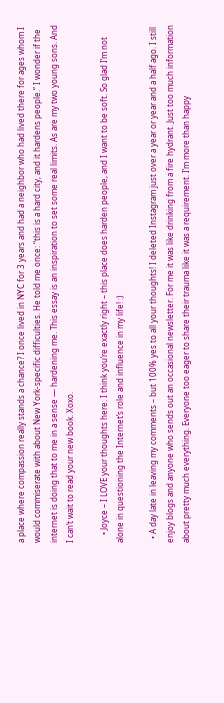a place where compassion really stands a chance? I once lived in NYC for 3 years and had a neighbor who had lived there for ages whom I would commiserate with about New York-specific difficulties. He told me once: “this is a hard city, and it hardens people.” I wonder if the internet is doing that to me in a sense — hardening me. This essay is an inspiration to set some real limits. As are my two young sons. And I can’t wait to read your new book. Xoxo.

    • Joyce – I LOVE your thoughts here. I think you’re exactly right – this place does harden people, and I want to be soft. So glad I’m not alone in questioning the Internet’s role and influence in my life! :)

  • A day late in leaving my comments – but 100% yes to all your thoughts! I deleted Instagram just over a year or year and a half ago. I still enjoy blogs and anyone who sends out an occasional newsletter. For me it was like drinking from a fire hydrant. Just too much information about pretty much everything. Everyone too eager to share their trauma like it was a requirement. I’m more than happy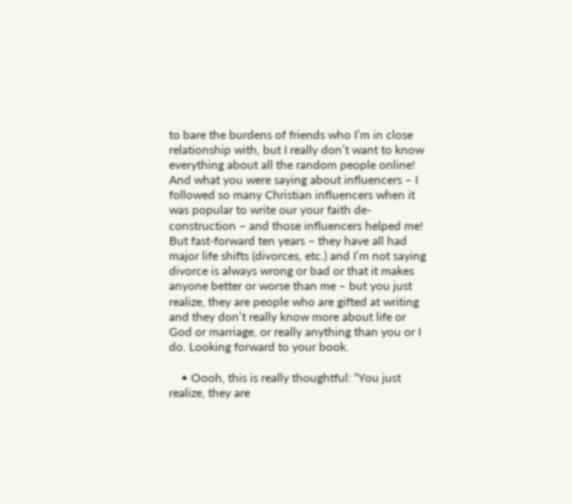to bare the burdens of friends who I’m in close relationship with, but I really don’t want to know everything about all the random people online! And what you were saying about influencers – I followed so many Christian influencers when it was popular to write our your faith de-construction – and those influencers helped me! But fast-forward ten years – they have all had major life shifts (divorces, etc.) and I’m not saying divorce is always wrong or bad or that it makes anyone better or worse than me – but you just realize, they are people who are gifted at writing and they don’t really know more about life or God or marriage, or really anything than you or I do. Looking forward to your book.

    • Oooh, this is really thoughtful: “You just realize, they are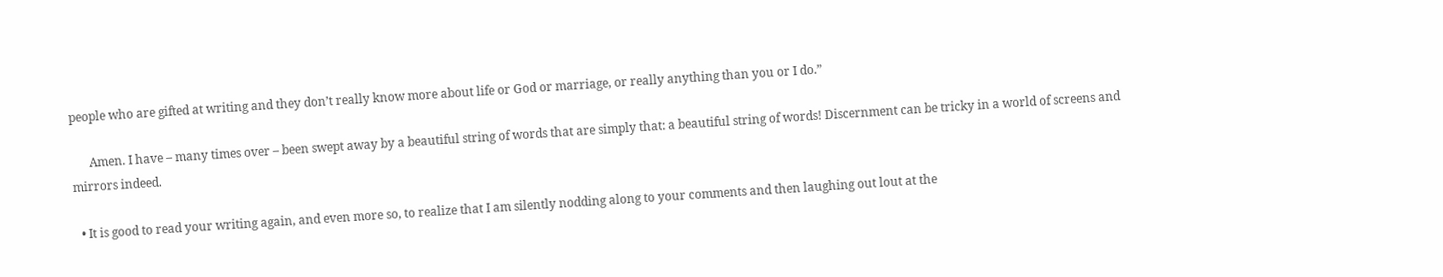people who are gifted at writing and they don’t really know more about life or God or marriage, or really anything than you or I do.”

      Amen. I have – many times over – been swept away by a beautiful string of words that are simply that: a beautiful string of words! Discernment can be tricky in a world of screens and mirrors indeed.

  • It is good to read your writing again, and even more so, to realize that I am silently nodding along to your comments and then laughing out lout at the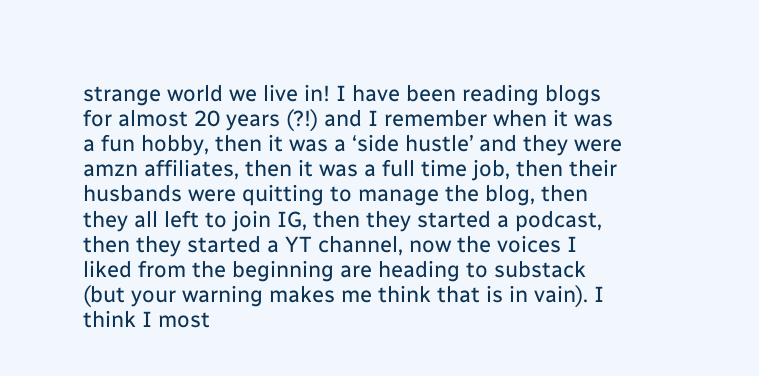strange world we live in! I have been reading blogs for almost 20 years (?!) and I remember when it was a fun hobby, then it was a ‘side hustle’ and they were amzn affiliates, then it was a full time job, then their husbands were quitting to manage the blog, then they all left to join IG, then they started a podcast, then they started a YT channel, now the voices I liked from the beginning are heading to substack (but your warning makes me think that is in vain). I think I most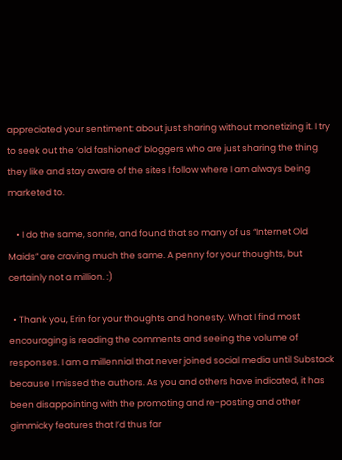appreciated your sentiment: about just sharing without monetizing it. I try to seek out the ‘old fashioned’ bloggers who are just sharing the thing they like and stay aware of the sites I follow where I am always being marketed to.

    • I do the same, sonrie, and found that so many of us “Internet Old Maids” are craving much the same. A penny for your thoughts, but certainly not a million. :)

  • Thank you, Erin for your thoughts and honesty. What I find most encouraging is reading the comments and seeing the volume of responses. I am a millennial that never joined social media until Substack because I missed the authors. As you and others have indicated, it has been disappointing with the promoting and re-posting and other gimmicky features that I’d thus far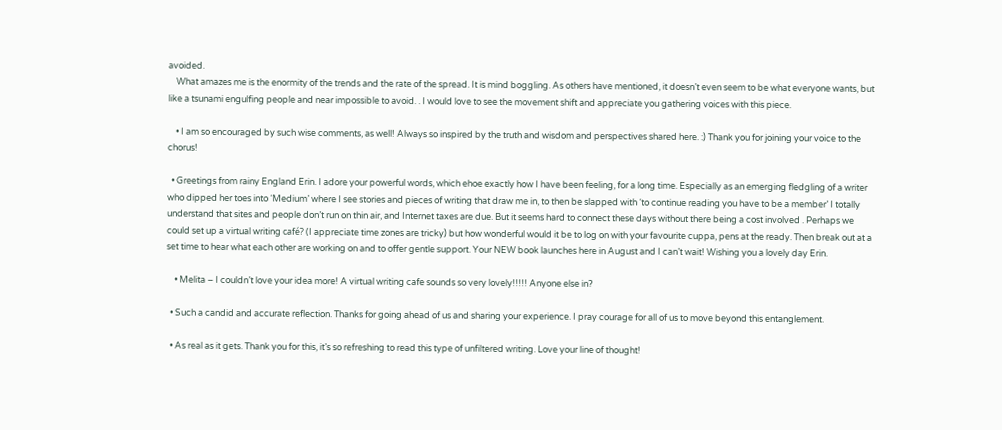avoided.
    What amazes me is the enormity of the trends and the rate of the spread. It is mind boggling. As others have mentioned, it doesn’t even seem to be what everyone wants, but like a tsunami engulfing people and near impossible to avoid. . I would love to see the movement shift and appreciate you gathering voices with this piece.

    • I am so encouraged by such wise comments, as well! Always so inspired by the truth and wisdom and perspectives shared here. :) Thank you for joining your voice to the chorus!

  • Greetings from rainy England Erin. I adore your powerful words, which ehoe exactly how I have been feeling, for a long time. Especially as an emerging fledgling of a writer who dipped her toes into ‘Medium’ where I see stories and pieces of writing that draw me in, to then be slapped with ‘to continue reading you have to be a member’ I totally understand that sites and people don’t run on thin air, and Internet taxes are due. But it seems hard to connect these days without there being a cost involved . Perhaps we could set up a virtual writing café? (I appreciate time zones are tricky) but how wonderful would it be to log on with your favourite cuppa, pens at the ready. Then break out at a set time to hear what each other are working on and to offer gentle support. Your NEW book launches here in August and I can’t wait! Wishing you a lovely day Erin.

    • Melita – I couldn’t love your idea more! A virtual writing cafe sounds so very lovely!!!!! Anyone else in?

  • Such a candid and accurate reflection. Thanks for going ahead of us and sharing your experience. I pray courage for all of us to move beyond this entanglement.

  • As real as it gets. Thank you for this, it’s so refreshing to read this type of unfiltered writing. Love your line of thought!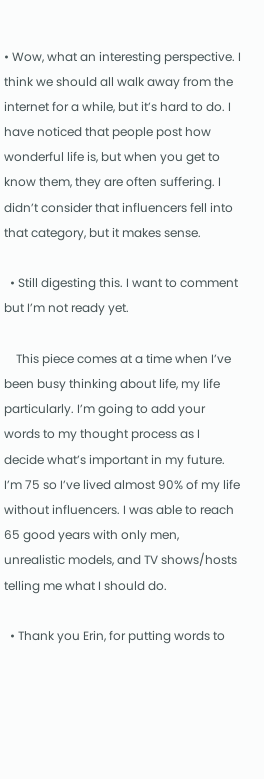• Wow, what an interesting perspective. I think we should all walk away from the internet for a while, but it’s hard to do. I have noticed that people post how wonderful life is, but when you get to know them, they are often suffering. I didn’t consider that influencers fell into that category, but it makes sense.

  • Still digesting this. I want to comment but I’m not ready yet.

    This piece comes at a time when I’ve been busy thinking about life, my life particularly. I’m going to add your words to my thought process as I decide what’s important in my future. I’m 75 so I’ve lived almost 90% of my life without influencers. I was able to reach 65 good years with only men, unrealistic models, and TV shows/hosts telling me what I should do.

  • Thank you Erin, for putting words to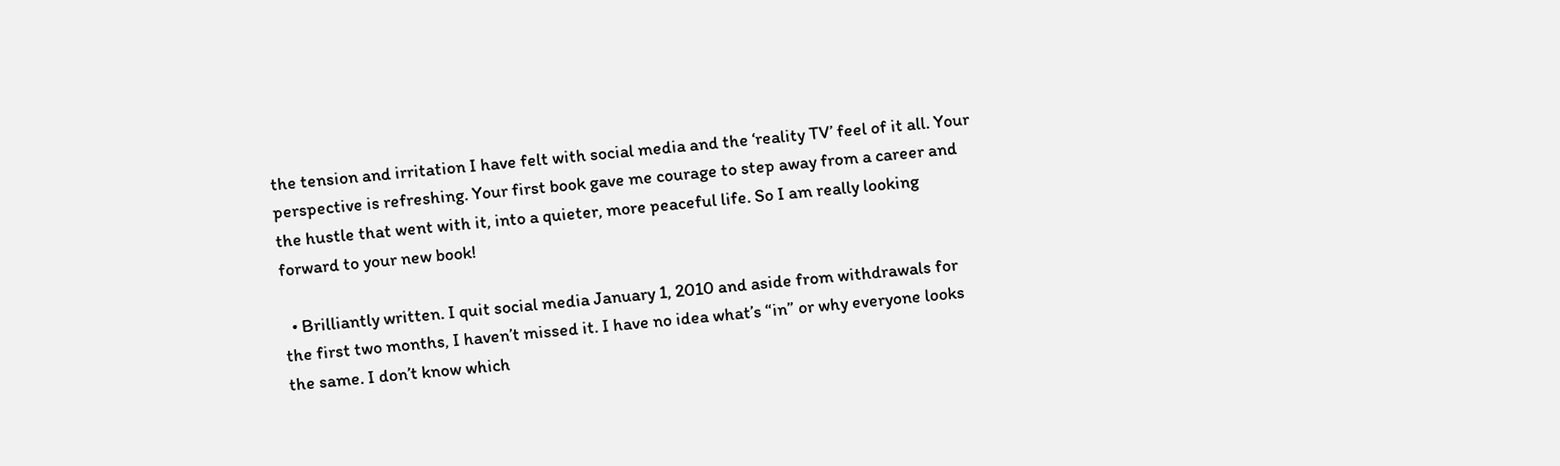the tension and irritation I have felt with social media and the ‘reality TV’ feel of it all. Your perspective is refreshing. Your first book gave me courage to step away from a career and the hustle that went with it, into a quieter, more peaceful life. So I am really looking forward to your new book!

  • Brilliantly written. I quit social media January 1, 2010 and aside from withdrawals for the first two months, I haven’t missed it. I have no idea what’s “in” or why everyone looks the same. I don’t know which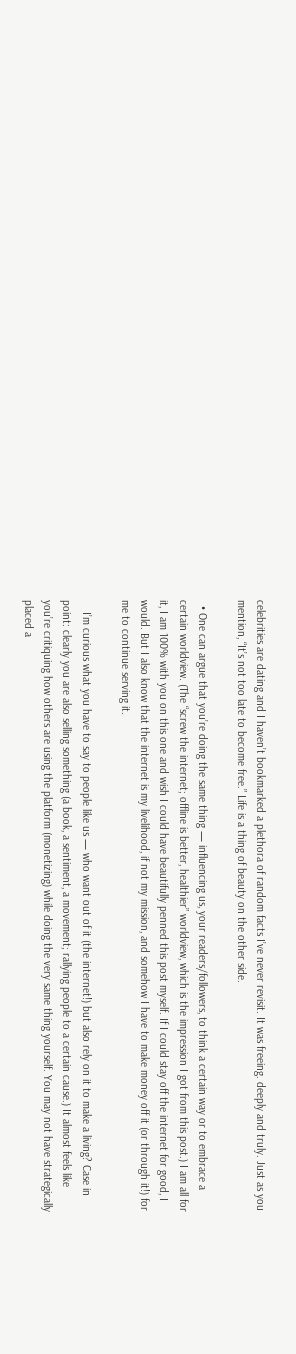celebrities are dating and I haven’t bookmarked a plethora of random facts I’ve never revisit. It was freeing. deeply and truly. Just as you mention, “It’s not too late to become free.” Life is a thing of beauty on the other side.

  • One can argue that you’re doing the same thing — influencing us, your readers/followers, to think a certain way or to embrace a certain worldview. (The “screw the internet; offline is better, healthier” worldview, which is the impression I got from this post.) I am all for it, I am 100% with you on this one and wish I could have beautifully penned this post myself. If I could stay off the internet for good, I would. But I also know that the internet is my livelihood, if not my mission, and somehow I have to make money off it (or through it!) for me to continue serving it.

    I’m curious what you have to say to people like us — who want out of it (the internet!) but also rely on it to make a living? Case in point: clearly you are also selling something (a book, a sentiment, a movement; rallying people to a certain cause.) It almost feels like you’re critiquing how others are using the platform (monetizing) while doing the very same thing yourself. You may not have strategically placed a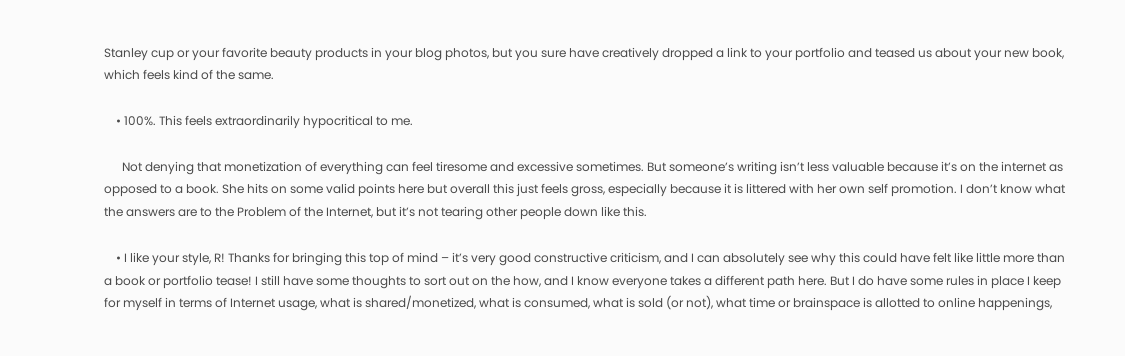Stanley cup or your favorite beauty products in your blog photos, but you sure have creatively dropped a link to your portfolio and teased us about your new book, which feels kind of the same.

    • 100%. This feels extraordinarily hypocritical to me.

      Not denying that monetization of everything can feel tiresome and excessive sometimes. But someone’s writing isn’t less valuable because it’s on the internet as opposed to a book. She hits on some valid points here but overall this just feels gross, especially because it is littered with her own self promotion. I don’t know what the answers are to the Problem of the Internet, but it’s not tearing other people down like this.

    • I like your style, R! Thanks for bringing this top of mind – it’s very good constructive criticism, and I can absolutely see why this could have felt like little more than a book or portfolio tease! I still have some thoughts to sort out on the how, and I know everyone takes a different path here. But I do have some rules in place I keep for myself in terms of Internet usage, what is shared/monetized, what is consumed, what is sold (or not), what time or brainspace is allotted to online happenings,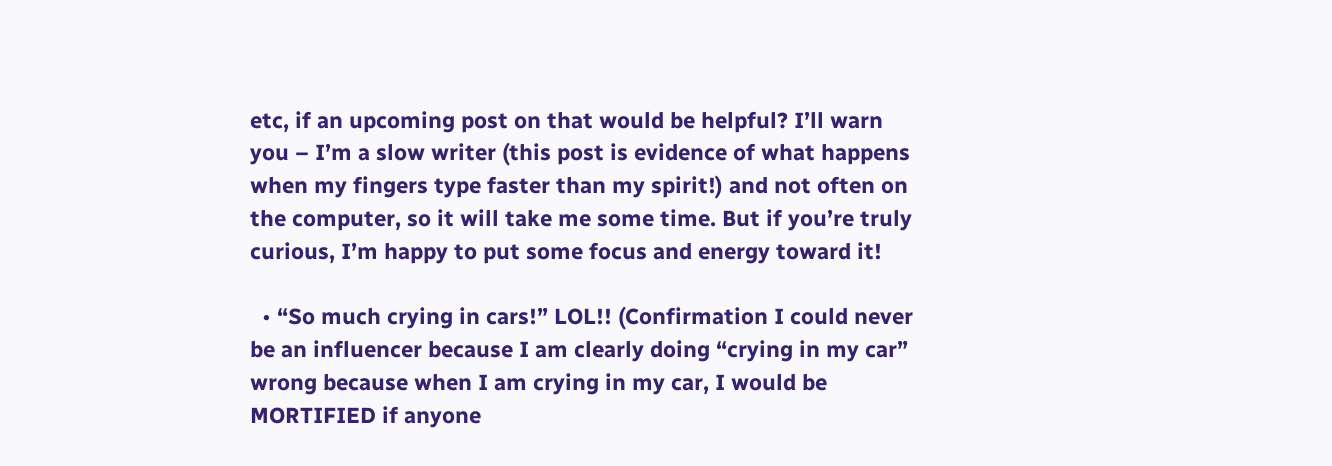etc, if an upcoming post on that would be helpful? I’ll warn you – I’m a slow writer (this post is evidence of what happens when my fingers type faster than my spirit!) and not often on the computer, so it will take me some time. But if you’re truly curious, I’m happy to put some focus and energy toward it!

  • “So much crying in cars!” LOL!! (Confirmation I could never be an influencer because I am clearly doing “crying in my car” wrong because when I am crying in my car, I would be MORTIFIED if anyone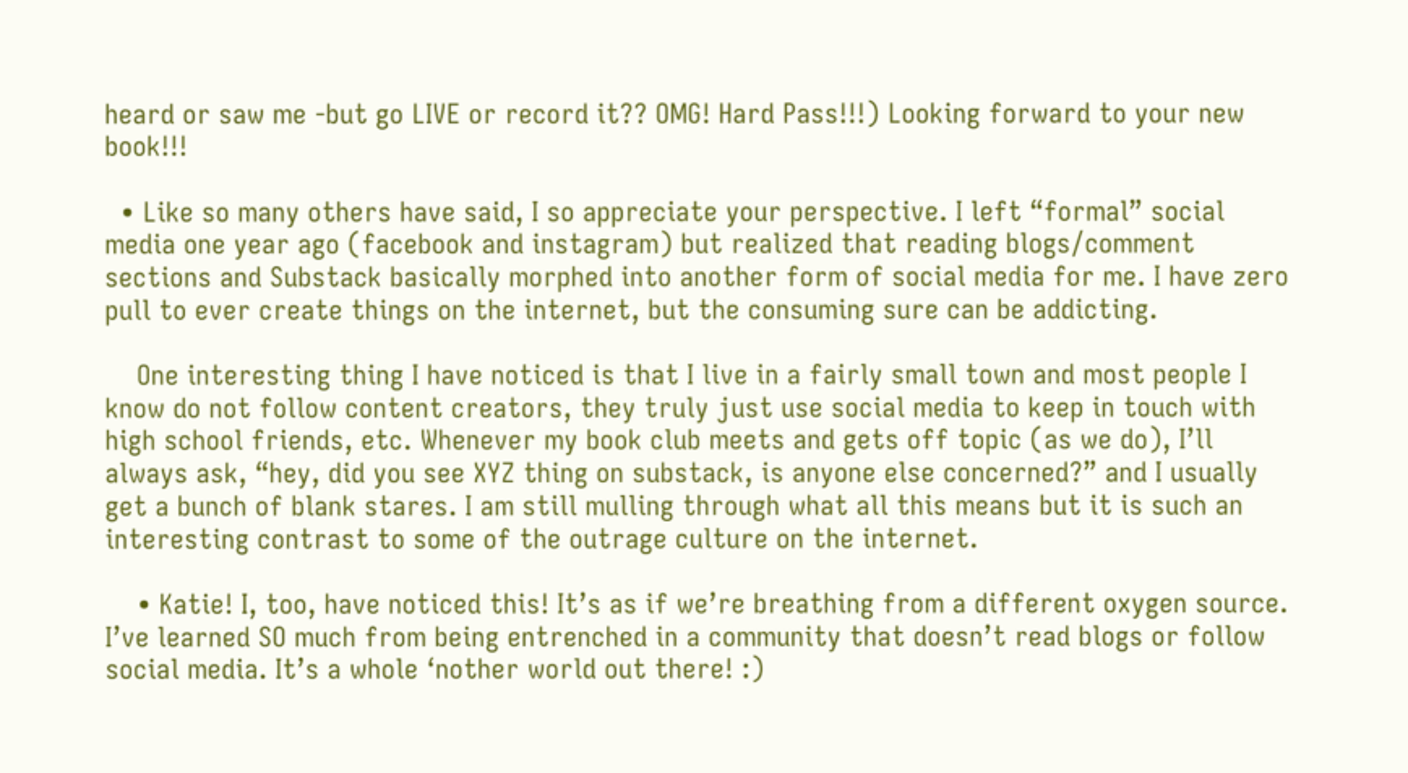heard or saw me -but go LIVE or record it?? OMG! Hard Pass!!!) Looking forward to your new book!!!

  • Like so many others have said, I so appreciate your perspective. I left “formal” social media one year ago (facebook and instagram) but realized that reading blogs/comment sections and Substack basically morphed into another form of social media for me. I have zero pull to ever create things on the internet, but the consuming sure can be addicting.

    One interesting thing I have noticed is that I live in a fairly small town and most people I know do not follow content creators, they truly just use social media to keep in touch with high school friends, etc. Whenever my book club meets and gets off topic (as we do), I’ll always ask, “hey, did you see XYZ thing on substack, is anyone else concerned?” and I usually get a bunch of blank stares. I am still mulling through what all this means but it is such an interesting contrast to some of the outrage culture on the internet.

    • Katie! I, too, have noticed this! It’s as if we’re breathing from a different oxygen source. I’ve learned SO much from being entrenched in a community that doesn’t read blogs or follow social media. It’s a whole ‘nother world out there! :)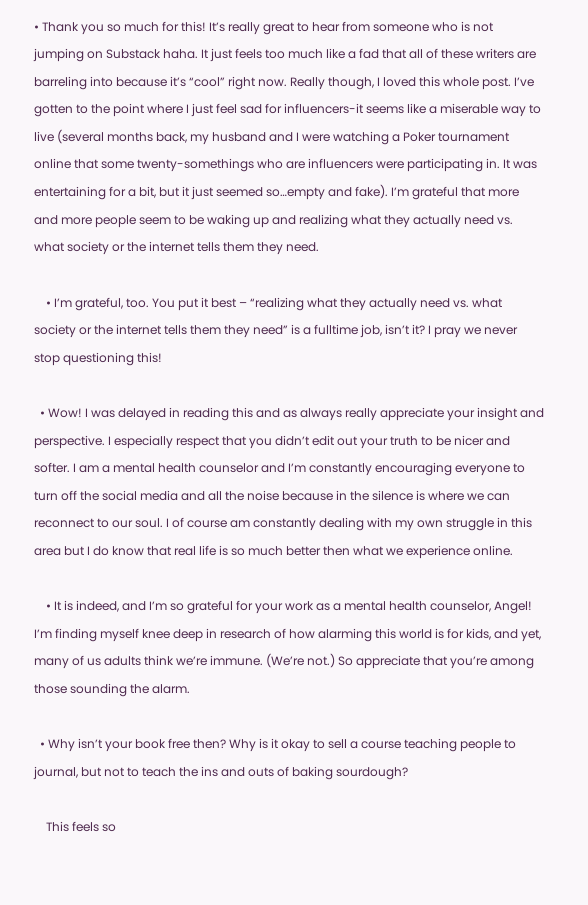• Thank you so much for this! It’s really great to hear from someone who is not jumping on Substack haha. It just feels too much like a fad that all of these writers are barreling into because it’s “cool” right now. Really though, I loved this whole post. I’ve gotten to the point where I just feel sad for influencers-it seems like a miserable way to live (several months back, my husband and I were watching a Poker tournament online that some twenty-somethings who are influencers were participating in. It was entertaining for a bit, but it just seemed so…empty and fake). I’m grateful that more and more people seem to be waking up and realizing what they actually need vs. what society or the internet tells them they need.

    • I’m grateful, too. You put it best – “realizing what they actually need vs. what society or the internet tells them they need” is a fulltime job, isn’t it? I pray we never stop questioning this!

  • Wow! I was delayed in reading this and as always really appreciate your insight and perspective. I especially respect that you didn’t edit out your truth to be nicer and softer. I am a mental health counselor and I’m constantly encouraging everyone to turn off the social media and all the noise because in the silence is where we can reconnect to our soul. I of course am constantly dealing with my own struggle in this area but I do know that real life is so much better then what we experience online.

    • It is indeed, and I’m so grateful for your work as a mental health counselor, Angel! I’m finding myself knee deep in research of how alarming this world is for kids, and yet, many of us adults think we’re immune. (We’re not.) So appreciate that you’re among those sounding the alarm.

  • Why isn’t your book free then? Why is it okay to sell a course teaching people to journal, but not to teach the ins and outs of baking sourdough?

    This feels so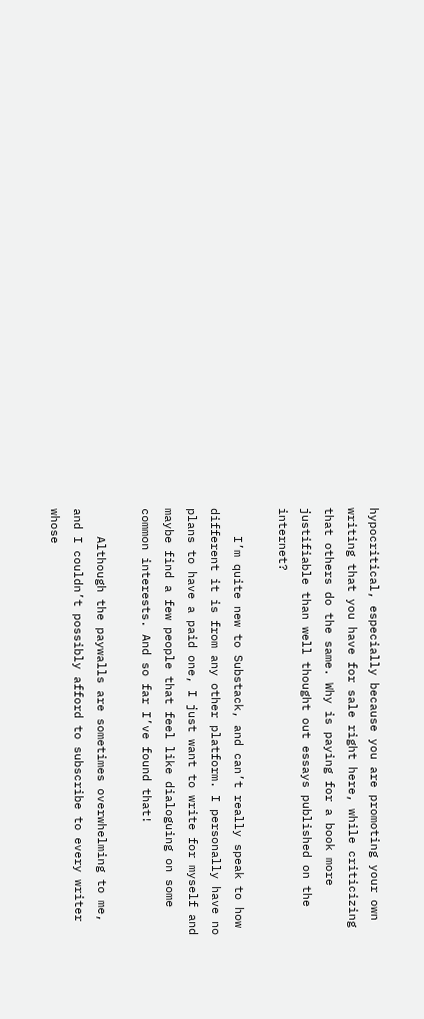hypocritical, especially because you are promoting your own writing that you have for sale right here, while criticizing that others do the same. Why is paying for a book more justifiable than well thought out essays published on the internet?

    I’m quite new to Substack, and can’t really speak to how different it is from any other platform. I personally have no plans to have a paid one, I just want to write for myself and maybe find a few people that feel like dialoguing on some common interests. And so far I’ve found that!

    Although the paywalls are sometimes overwhelming to me, and I couldn’t possibly afford to subscribe to every writer whose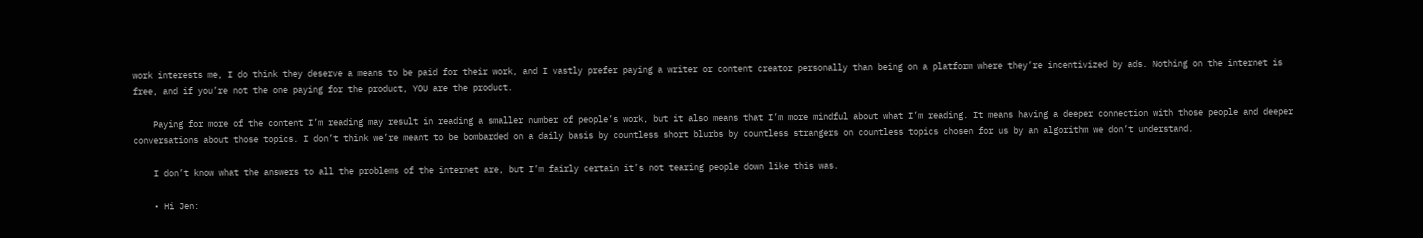work interests me, I do think they deserve a means to be paid for their work, and I vastly prefer paying a writer or content creator personally than being on a platform where they’re incentivized by ads. Nothing on the internet is free, and if you’re not the one paying for the product, YOU are the product.

    Paying for more of the content I’m reading may result in reading a smaller number of people’s work, but it also means that I’m more mindful about what I’m reading. It means having a deeper connection with those people and deeper conversations about those topics. I don’t think we’re meant to be bombarded on a daily basis by countless short blurbs by countless strangers on countless topics chosen for us by an algorithm we don’t understand.

    I don’t know what the answers to all the problems of the internet are, but I’m fairly certain it’s not tearing people down like this was.

    • Hi Jen: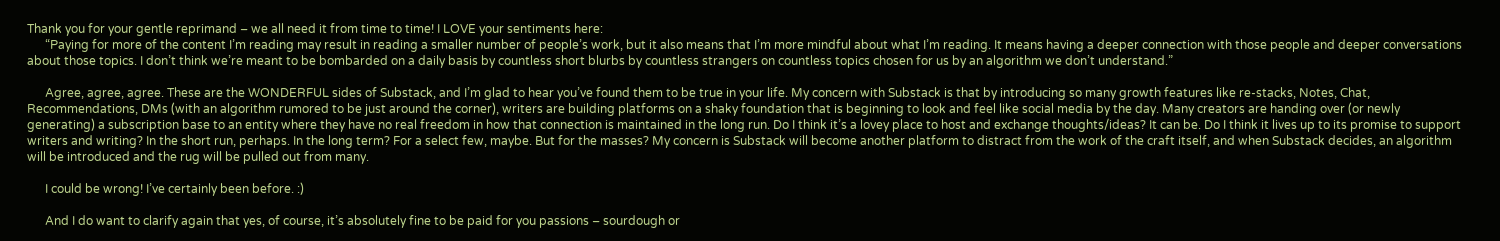Thank you for your gentle reprimand – we all need it from time to time! I LOVE your sentiments here:
      “Paying for more of the content I’m reading may result in reading a smaller number of people’s work, but it also means that I’m more mindful about what I’m reading. It means having a deeper connection with those people and deeper conversations about those topics. I don’t think we’re meant to be bombarded on a daily basis by countless short blurbs by countless strangers on countless topics chosen for us by an algorithm we don’t understand.”

      Agree, agree, agree. These are the WONDERFUL sides of Substack, and I’m glad to hear you’ve found them to be true in your life. My concern with Substack is that by introducing so many growth features like re-stacks, Notes, Chat, Recommendations, DMs (with an algorithm rumored to be just around the corner), writers are building platforms on a shaky foundation that is beginning to look and feel like social media by the day. Many creators are handing over (or newly generating) a subscription base to an entity where they have no real freedom in how that connection is maintained in the long run. Do I think it’s a lovey place to host and exchange thoughts/ideas? It can be. Do I think it lives up to its promise to support writers and writing? In the short run, perhaps. In the long term? For a select few, maybe. But for the masses? My concern is Substack will become another platform to distract from the work of the craft itself, and when Substack decides, an algorithm will be introduced and the rug will be pulled out from many.

      I could be wrong! I’ve certainly been before. :)

      And I do want to clarify again that yes, of course, it’s absolutely fine to be paid for you passions – sourdough or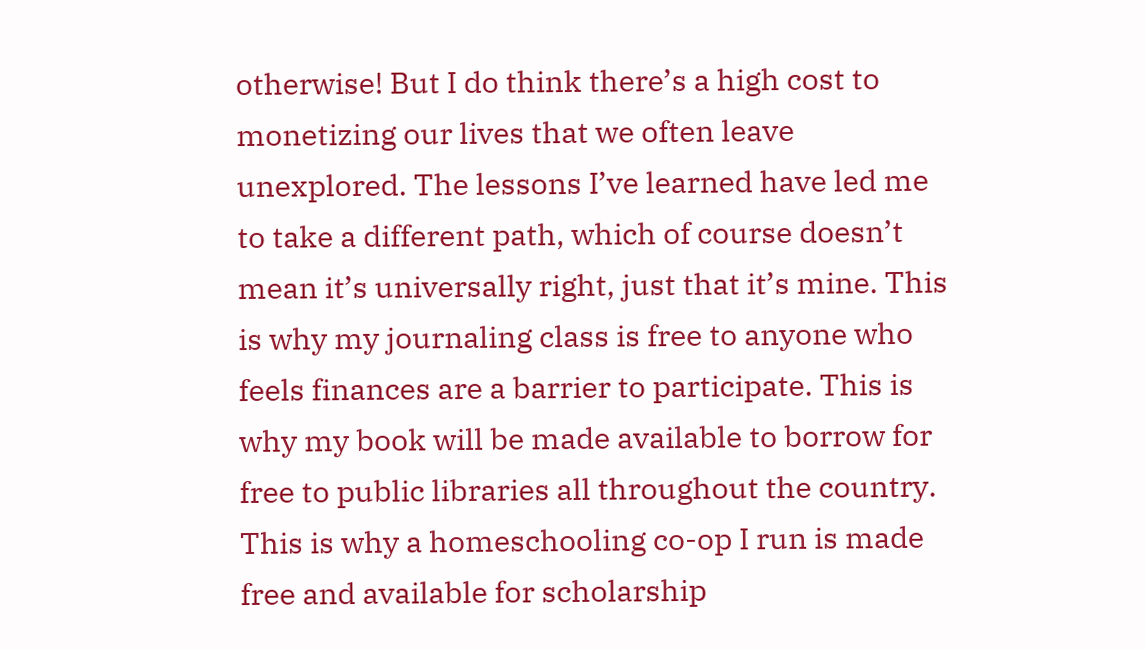otherwise! But I do think there’s a high cost to monetizing our lives that we often leave unexplored. The lessons I’ve learned have led me to take a different path, which of course doesn’t mean it’s universally right, just that it’s mine. This is why my journaling class is free to anyone who feels finances are a barrier to participate. This is why my book will be made available to borrow for free to public libraries all throughout the country. This is why a homeschooling co-op I run is made free and available for scholarship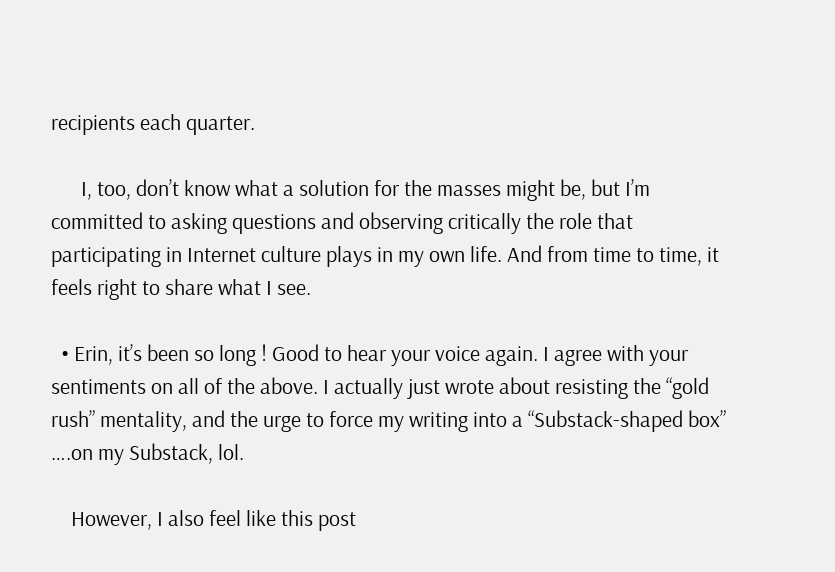recipients each quarter.

      I, too, don’t know what a solution for the masses might be, but I’m committed to asking questions and observing critically the role that participating in Internet culture plays in my own life. And from time to time, it feels right to share what I see.

  • Erin, it’s been so long ! Good to hear your voice again. I agree with your sentiments on all of the above. I actually just wrote about resisting the “gold rush” mentality, and the urge to force my writing into a “Substack-shaped box” ….on my Substack, lol.

    However, I also feel like this post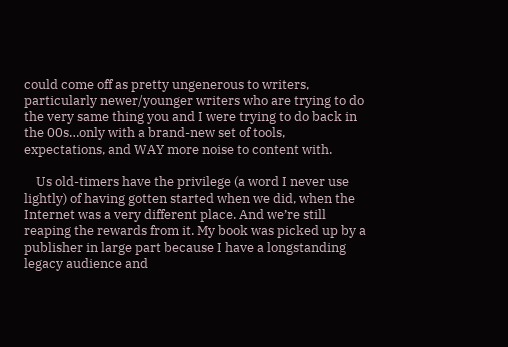could come off as pretty ungenerous to writers, particularly newer/younger writers who are trying to do the very same thing you and I were trying to do back in the 00s…only with a brand-new set of tools, expectations, and WAY more noise to content with.

    Us old-timers have the privilege (a word I never use lightly) of having gotten started when we did, when the Internet was a very different place. And we’re still reaping the rewards from it. My book was picked up by a publisher in large part because I have a longstanding legacy audience and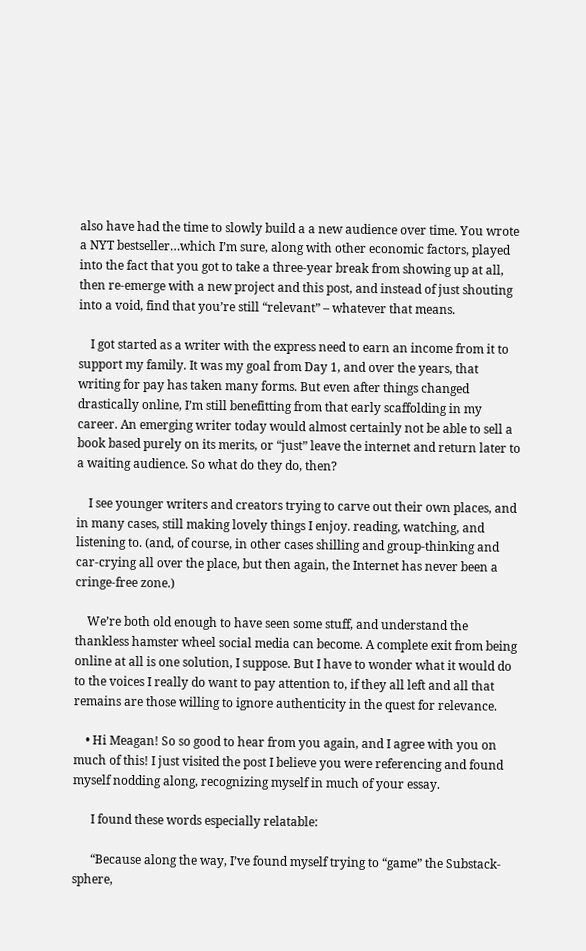also have had the time to slowly build a a new audience over time. You wrote a NYT bestseller…which I’m sure, along with other economic factors, played into the fact that you got to take a three-year break from showing up at all, then re-emerge with a new project and this post, and instead of just shouting into a void, find that you’re still “relevant” – whatever that means.

    I got started as a writer with the express need to earn an income from it to support my family. It was my goal from Day 1, and over the years, that writing for pay has taken many forms. But even after things changed drastically online, I’m still benefitting from that early scaffolding in my career. An emerging writer today would almost certainly not be able to sell a book based purely on its merits, or “just” leave the internet and return later to a waiting audience. So what do they do, then?

    I see younger writers and creators trying to carve out their own places, and in many cases, still making lovely things I enjoy. reading, watching, and listening to. (and, of course, in other cases shilling and group-thinking and car-crying all over the place, but then again, the Internet has never been a cringe-free zone.)

    We’re both old enough to have seen some stuff, and understand the thankless hamster wheel social media can become. A complete exit from being online at all is one solution, I suppose. But I have to wonder what it would do to the voices I really do want to pay attention to, if they all left and all that remains are those willing to ignore authenticity in the quest for relevance.

    • Hi Meagan! So so good to hear from you again, and I agree with you on much of this! I just visited the post I believe you were referencing and found myself nodding along, recognizing myself in much of your essay.

      I found these words especially relatable:

      “Because along the way, I’ve found myself trying to “game” the Substack-sphere,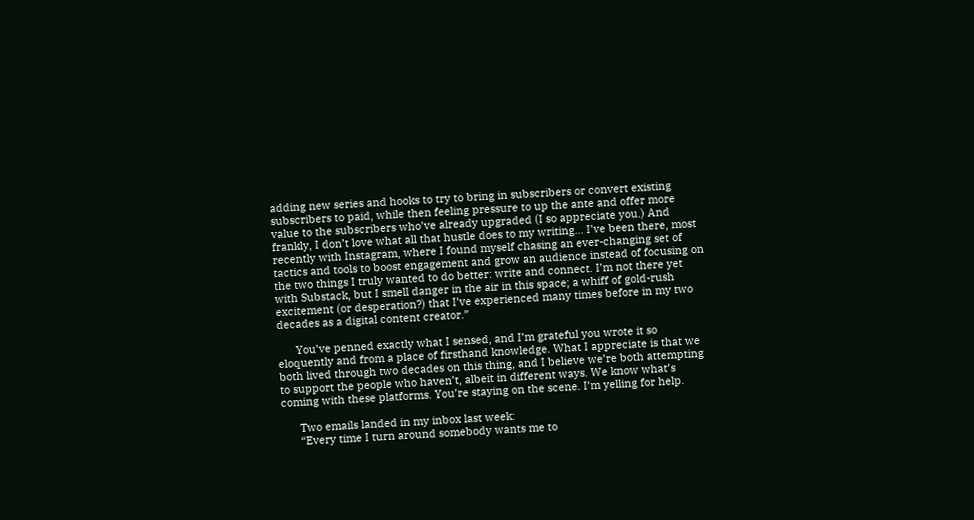adding new series and hooks to try to bring in subscribers or convert existing subscribers to paid, while then feeling pressure to up the ante and offer more value to the subscribers who’ve already upgraded (I so appreciate you.) And frankly, I don’t love what all that hustle does to my writing… I’ve been there, most recently with Instagram, where I found myself chasing an ever-changing set of tactics and tools to boost engagement and grow an audience instead of focusing on the two things I truly wanted to do better: write and connect. I’m not there yet with Substack, but I smell danger in the air in this space; a whiff of gold-rush excitement (or desperation?) that I’ve experienced many times before in my two decades as a digital content creator.”

      You’ve penned exactly what I sensed, and I’m grateful you wrote it so eloquently and from a place of firsthand knowledge. What I appreciate is that we both lived through two decades on this thing, and I believe we’re both attempting to support the people who haven’t, albeit in different ways. We know what’s coming with these platforms. You’re staying on the scene. I’m yelling for help.

      Two emails landed in my inbox last week:
      “Every time I turn around somebody wants me to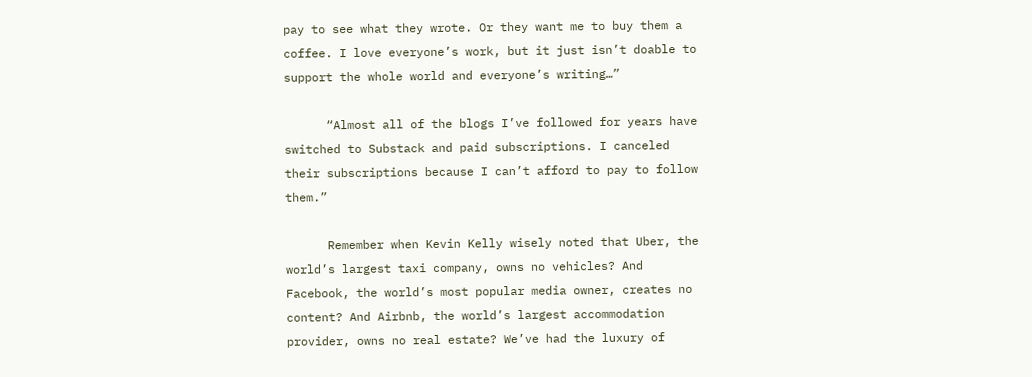pay to see what they wrote. Or they want me to buy them a coffee. I love everyone’s work, but it just isn’t doable to support the whole world and everyone’s writing…”

      “Almost all of the blogs I’ve followed for years have switched to Substack and paid subscriptions. I canceled their subscriptions because I can’t afford to pay to follow them.”

      Remember when Kevin Kelly wisely noted that Uber, the world’s largest taxi company, owns no vehicles? And Facebook, the world’s most popular media owner, creates no content? And Airbnb, the world’s largest accommodation provider, owns no real estate? We’ve had the luxury of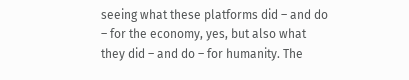seeing what these platforms did – and do – for the economy, yes, but also what they did – and do – for humanity. The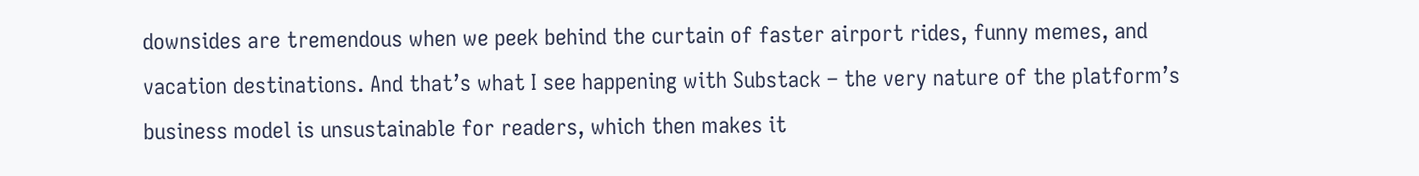downsides are tremendous when we peek behind the curtain of faster airport rides, funny memes, and vacation destinations. And that’s what I see happening with Substack – the very nature of the platform’s business model is unsustainable for readers, which then makes it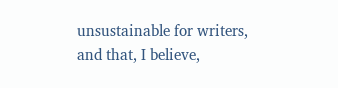unsustainable for writers, and that, I believe,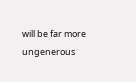will be far more ungenerous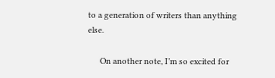to a generation of writers than anything else.

      On another note, I’m so excited for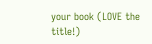your book (LOVE the title!)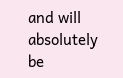and will absolutely be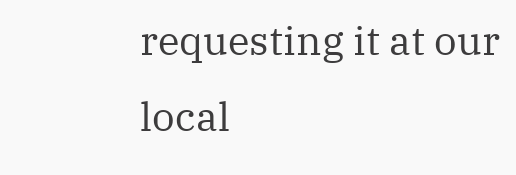requesting it at our local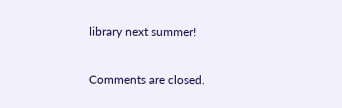library next summer!

Comments are closed.